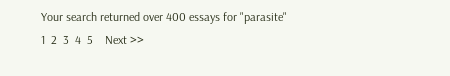Your search returned over 400 essays for "parasite"
1  2  3  4  5    Next >>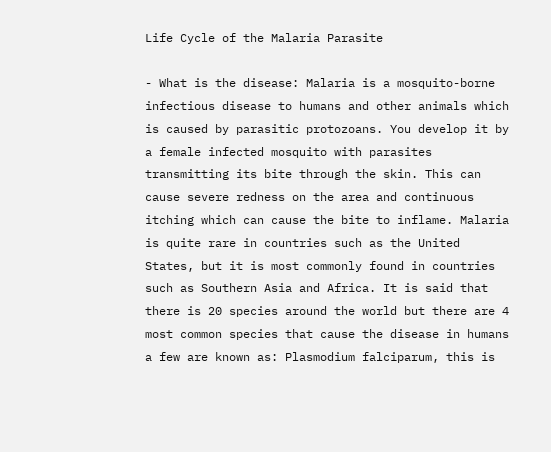Life Cycle of the Malaria Parasite

- What is the disease: Malaria is a mosquito-borne infectious disease to humans and other animals which is caused by parasitic protozoans. You develop it by a female infected mosquito with parasites transmitting its bite through the skin. This can cause severe redness on the area and continuous itching which can cause the bite to inflame. Malaria is quite rare in countries such as the United States, but it is most commonly found in countries such as Southern Asia and Africa. It is said that there is 20 species around the world but there are 4 most common species that cause the disease in humans a few are known as: Plasmodium falciparum, this is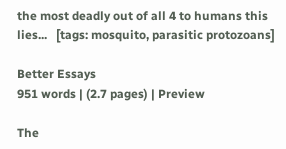the most deadly out of all 4 to humans this lies...   [tags: mosquito, parasitic protozoans]

Better Essays
951 words | (2.7 pages) | Preview

The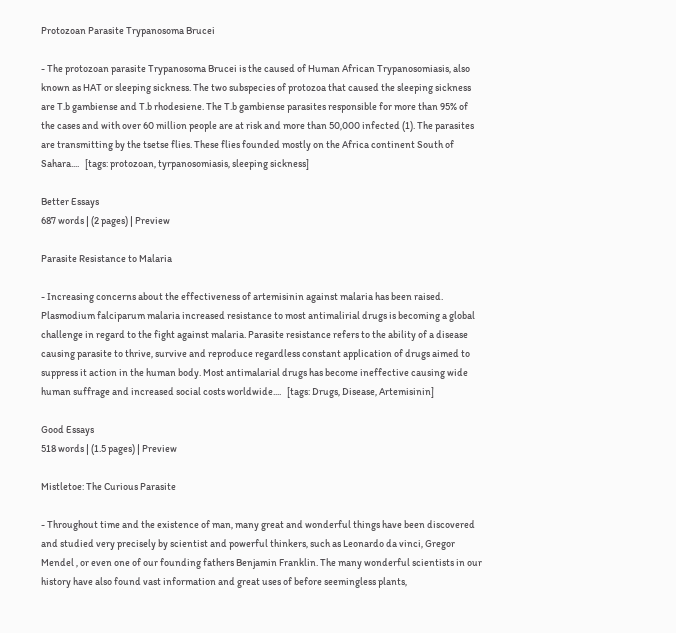Protozoan Parasite Trypanosoma Brucei

- The protozoan parasite Trypanosoma Brucei is the caused of Human African Trypanosomiasis, also known as HAT or sleeping sickness. The two subspecies of protozoa that caused the sleeping sickness are T.b gambiense and T.b rhodesiene. The T.b gambiense parasites responsible for more than 95% of the cases and with over 60 million people are at risk and more than 50,000 infected (1). The parasites are transmitting by the tsetse flies. These flies founded mostly on the Africa continent South of Sahara....   [tags: protozoan, tyrpanosomiasis, sleeping sickness]

Better Essays
687 words | (2 pages) | Preview

Parasite Resistance to Malaria

- Increasing concerns about the effectiveness of artemisinin against malaria has been raised. Plasmodium falciparum malaria increased resistance to most antimalirial drugs is becoming a global challenge in regard to the fight against malaria. Parasite resistance refers to the ability of a disease causing parasite to thrive, survive and reproduce regardless constant application of drugs aimed to suppress it action in the human body. Most antimalarial drugs has become ineffective causing wide human suffrage and increased social costs worldwide....   [tags: Drugs, Disease, Artemisinin]

Good Essays
518 words | (1.5 pages) | Preview

Mistletoe: The Curious Parasite

- Throughout time and the existence of man, many great and wonderful things have been discovered and studied very precisely by scientist and powerful thinkers, such as Leonardo da vinci, Gregor Mendel , or even one of our founding fathers Benjamin Franklin. The many wonderful scientists in our history have also found vast information and great uses of before seemingless plants,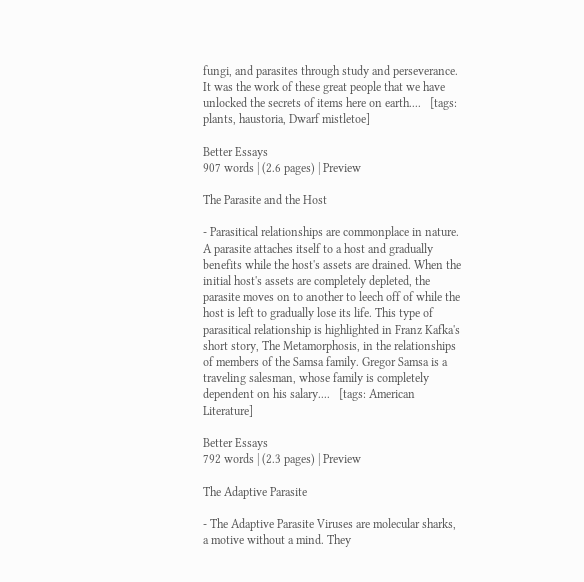fungi, and parasites through study and perseverance. It was the work of these great people that we have unlocked the secrets of items here on earth....   [tags: plants, haustoria, Dwarf mistletoe]

Better Essays
907 words | (2.6 pages) | Preview

The Parasite and the Host

- Parasitical relationships are commonplace in nature. A parasite attaches itself to a host and gradually benefits while the host's assets are drained. When the initial host's assets are completely depleted, the parasite moves on to another to leech off of while the host is left to gradually lose its life. This type of parasitical relationship is highlighted in Franz Kafka's short story, The Metamorphosis, in the relationships of members of the Samsa family. Gregor Samsa is a traveling salesman, whose family is completely dependent on his salary....   [tags: American Literature]

Better Essays
792 words | (2.3 pages) | Preview

The Adaptive Parasite

- The Adaptive Parasite Viruses are molecular sharks, a motive without a mind. They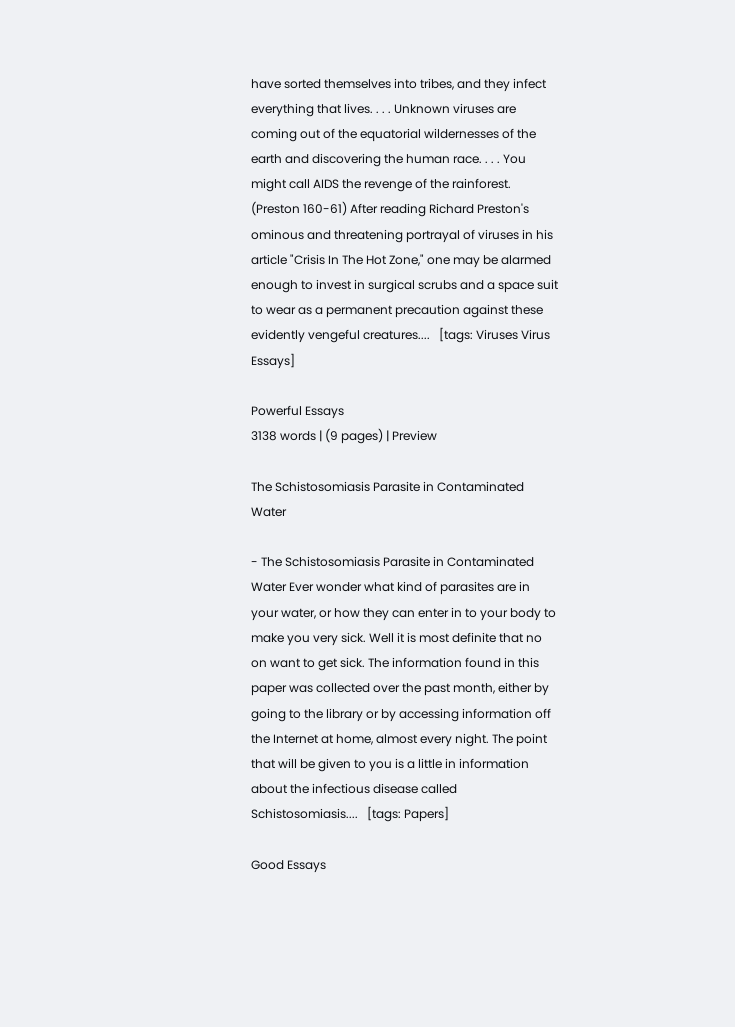have sorted themselves into tribes, and they infect everything that lives. . . . Unknown viruses are coming out of the equatorial wildernesses of the earth and discovering the human race. . . . You might call AIDS the revenge of the rainforest. (Preston 160-61) After reading Richard Preston's ominous and threatening portrayal of viruses in his article "Crisis In The Hot Zone," one may be alarmed enough to invest in surgical scrubs and a space suit to wear as a permanent precaution against these evidently vengeful creatures....   [tags: Viruses Virus Essays]

Powerful Essays
3138 words | (9 pages) | Preview

The Schistosomiasis Parasite in Contaminated Water

- The Schistosomiasis Parasite in Contaminated Water Ever wonder what kind of parasites are in your water, or how they can enter in to your body to make you very sick. Well it is most definite that no on want to get sick. The information found in this paper was collected over the past month, either by going to the library or by accessing information off the Internet at home, almost every night. The point that will be given to you is a little in information about the infectious disease called Schistosomiasis....   [tags: Papers]

Good Essays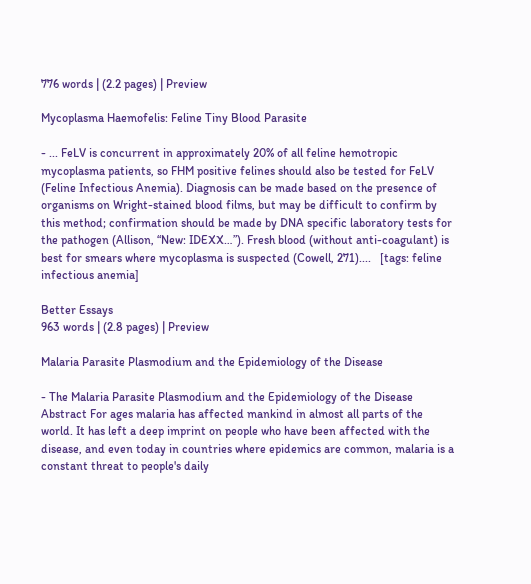776 words | (2.2 pages) | Preview

Mycoplasma Haemofelis: Feline Tiny Blood Parasite

- ... FeLV is concurrent in approximately 20% of all feline hemotropic mycoplasma patients, so FHM positive felines should also be tested for FeLV (Feline Infectious Anemia). Diagnosis can be made based on the presence of organisms on Wright-stained blood films, but may be difficult to confirm by this method; confirmation should be made by DNA specific laboratory tests for the pathogen (Allison, “New: IDEXX…”). Fresh blood (without anti-coagulant) is best for smears where mycoplasma is suspected (Cowell, 271)....   [tags: feline infectious anemia]

Better Essays
963 words | (2.8 pages) | Preview

Malaria Parasite Plasmodium and the Epidemiology of the Disease

- The Malaria Parasite Plasmodium and the Epidemiology of the Disease Abstract For ages malaria has affected mankind in almost all parts of the world. It has left a deep imprint on people who have been affected with the disease, and even today in countries where epidemics are common, malaria is a constant threat to people's daily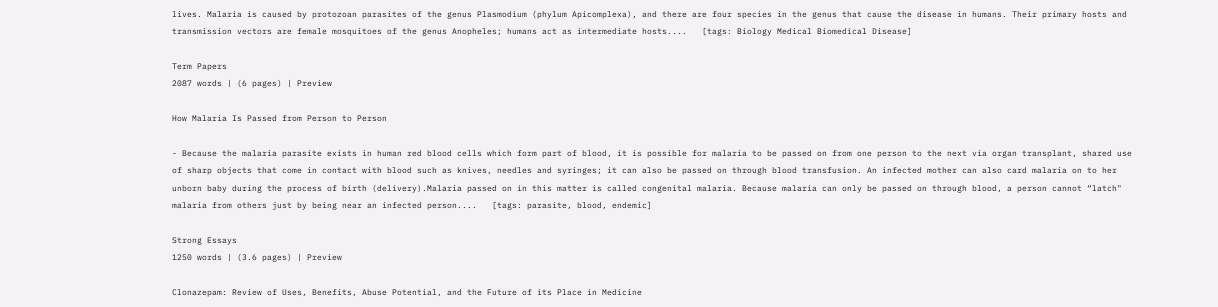lives. Malaria is caused by protozoan parasites of the genus Plasmodium (phylum Apicomplexa), and there are four species in the genus that cause the disease in humans. Their primary hosts and transmission vectors are female mosquitoes of the genus Anopheles; humans act as intermediate hosts....   [tags: Biology Medical Biomedical Disease]

Term Papers
2087 words | (6 pages) | Preview

How Malaria Is Passed from Person to Person

- Because the malaria parasite exists in human red blood cells which form part of blood, it is possible for malaria to be passed on from one person to the next via organ transplant, shared use of sharp objects that come in contact with blood such as knives, needles and syringes; it can also be passed on through blood transfusion. An infected mother can also card malaria on to her unborn baby during the process of birth (delivery).Malaria passed on in this matter is called congenital malaria. Because malaria can only be passed on through blood, a person cannot “latch" malaria from others just by being near an infected person....   [tags: parasite, blood, endemic]

Strong Essays
1250 words | (3.6 pages) | Preview

Clonazepam: Review of Uses, Benefits, Abuse Potential, and the Future of its Place in Medicine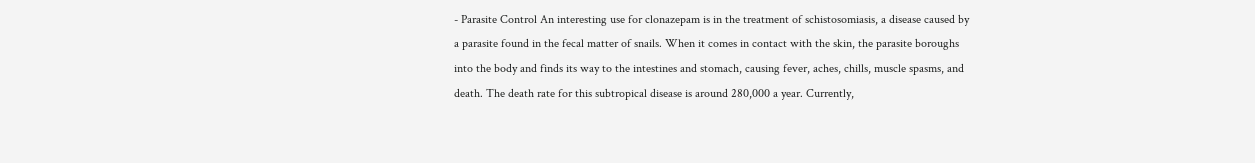- Parasite Control An interesting use for clonazepam is in the treatment of schistosomiasis, a disease caused by a parasite found in the fecal matter of snails. When it comes in contact with the skin, the parasite boroughs into the body and finds its way to the intestines and stomach, causing fever, aches, chills, muscle spasms, and death. The death rate for this subtropical disease is around 280,000 a year. Currently,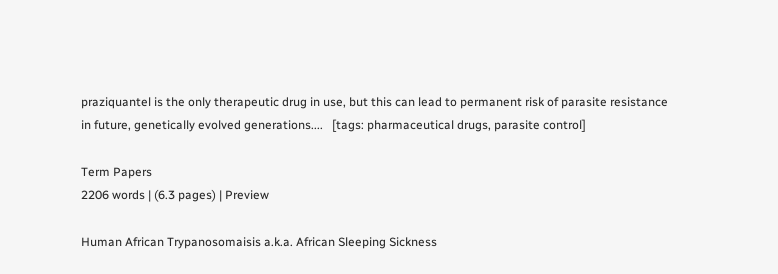praziquantel is the only therapeutic drug in use, but this can lead to permanent risk of parasite resistance in future, genetically evolved generations....   [tags: pharmaceutical drugs, parasite control]

Term Papers
2206 words | (6.3 pages) | Preview

Human African Trypanosomaisis a.k.a. African Sleeping Sickness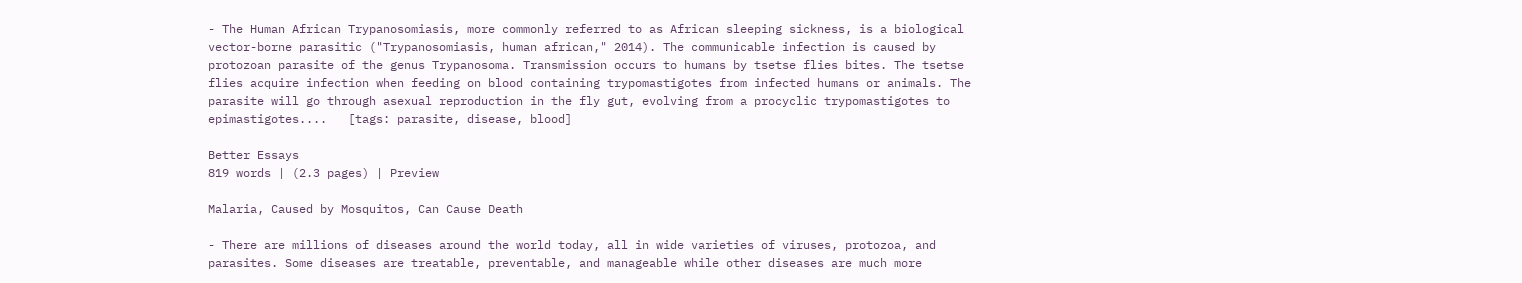- The Human African Trypanosomiasis, more commonly referred to as African sleeping sickness, is a biological vector-borne parasitic ("Trypanosomiasis, human african," 2014). The communicable infection is caused by protozoan parasite of the genus Trypanosoma. Transmission occurs to humans by tsetse flies bites. The tsetse flies acquire infection when feeding on blood containing trypomastigotes from infected humans or animals. The parasite will go through asexual reproduction in the fly gut, evolving from a procyclic trypomastigotes to epimastigotes....   [tags: parasite, disease, blood]

Better Essays
819 words | (2.3 pages) | Preview

Malaria, Caused by Mosquitos, Can Cause Death

- There are millions of diseases around the world today, all in wide varieties of viruses, protozoa, and parasites. Some diseases are treatable, preventable, and manageable while other diseases are much more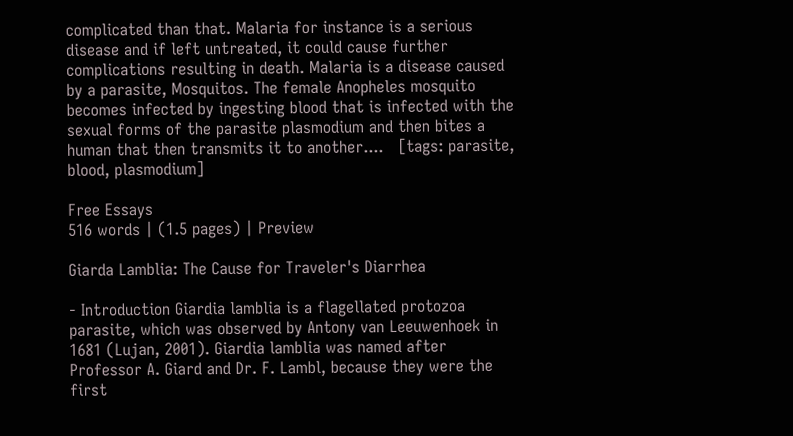complicated than that. Malaria for instance is a serious disease and if left untreated, it could cause further complications resulting in death. Malaria is a disease caused by a parasite, Mosquitos. The female Anopheles mosquito becomes infected by ingesting blood that is infected with the sexual forms of the parasite plasmodium and then bites a human that then transmits it to another....   [tags: parasite, blood, plasmodium]

Free Essays
516 words | (1.5 pages) | Preview

Giarda Lamblia: The Cause for Traveler's Diarrhea

- Introduction Giardia lamblia is a flagellated protozoa parasite, which was observed by Antony van Leeuwenhoek in 1681 (Lujan, 2001). Giardia lamblia was named after Professor A. Giard and Dr. F. Lambl, because they were the first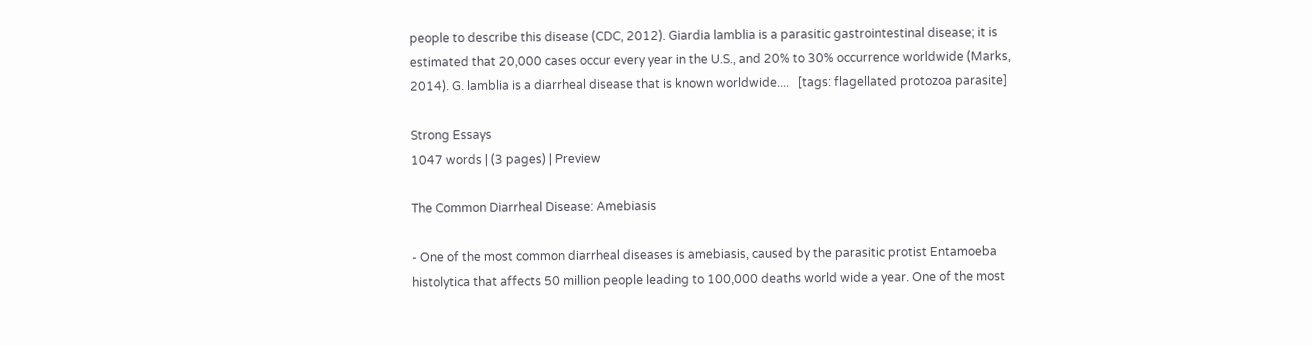people to describe this disease (CDC, 2012). Giardia lamblia is a parasitic gastrointestinal disease; it is estimated that 20,000 cases occur every year in the U.S., and 20% to 30% occurrence worldwide (Marks, 2014). G. lamblia is a diarrheal disease that is known worldwide....   [tags: flagellated protozoa parasite]

Strong Essays
1047 words | (3 pages) | Preview

The Common Diarrheal Disease: Amebiasis

- One of the most common diarrheal diseases is amebiasis, caused by the parasitic protist Entamoeba histolytica that affects 50 million people leading to 100,000 deaths world wide a year. One of the most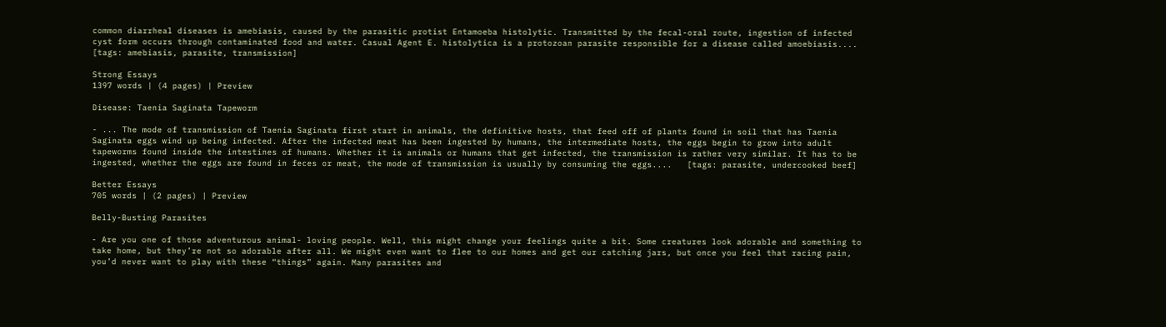common diarrheal diseases is amebiasis, caused by the parasitic protist Entamoeba histolytic. Transmitted by the fecal-oral route, ingestion of infected cyst form occurs through contaminated food and water. Casual Agent E. histolytica is a protozoan parasite responsible for a disease called amoebiasis....   [tags: amebiasis, parasite, transmission]

Strong Essays
1397 words | (4 pages) | Preview

Disease: Taenia Saginata Tapeworm

- ... The mode of transmission of Taenia Saginata first start in animals, the definitive hosts, that feed off of plants found in soil that has Taenia Saginata eggs wind up being infected. After the infected meat has been ingested by humans, the intermediate hosts, the eggs begin to grow into adult tapeworms found inside the intestines of humans. Whether it is animals or humans that get infected, the transmission is rather very similar. It has to be ingested, whether the eggs are found in feces or meat, the mode of transmission is usually by consuming the eggs....   [tags: parasite, undercooked beef]

Better Essays
705 words | (2 pages) | Preview

Belly-Busting Parasites

- Are you one of those adventurous animal- loving people. Well, this might change your feelings quite a bit. Some creatures look adorable and something to take home, but they’re not so adorable after all. We might even want to flee to our homes and get our catching jars, but once you feel that racing pain, you’d never want to play with these “things” again. Many parasites and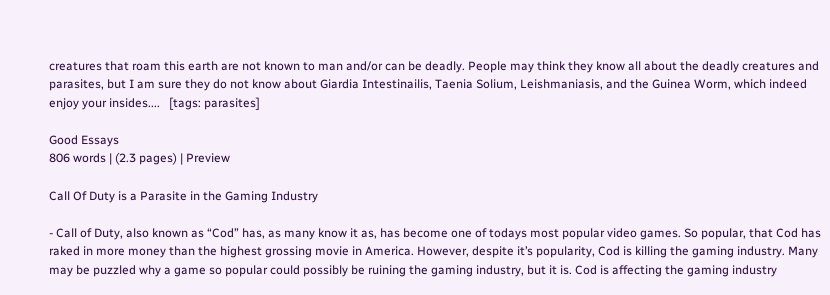creatures that roam this earth are not known to man and/or can be deadly. People may think they know all about the deadly creatures and parasites, but I am sure they do not know about Giardia Intestinailis, Taenia Solium, Leishmaniasis, and the Guinea Worm, which indeed enjoy your insides....   [tags: parasites]

Good Essays
806 words | (2.3 pages) | Preview

Call Of Duty is a Parasite in the Gaming Industry

- Call of Duty, also known as “Cod” has, as many know it as, has become one of todays most popular video games. So popular, that Cod has raked in more money than the highest grossing movie in America. However, despite it’s popularity, Cod is killing the gaming industry. Many may be puzzled why a game so popular could possibly be ruining the gaming industry, but it is. Cod is affecting the gaming industry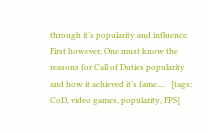through it’s popularity and influence. First however, One must know the reasons for Call of Duties popularity and how it achieved it’s fame....   [tags: CoD, video games, popularity, FPS]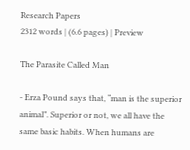Research Papers
2312 words | (6.6 pages) | Preview

The Parasite Called Man

- Erza Pound says that, “man is the superior animal”. Superior or not, we all have the same basic habits. When humans are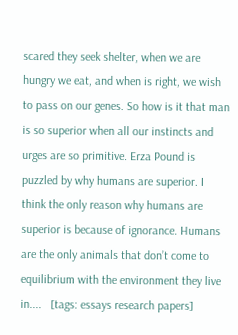scared they seek shelter, when we are hungry we eat, and when is right, we wish to pass on our genes. So how is it that man is so superior when all our instincts and urges are so primitive. Erza Pound is puzzled by why humans are superior. I think the only reason why humans are superior is because of ignorance. Humans are the only animals that don’t come to equilibrium with the environment they live in....   [tags: essays research papers]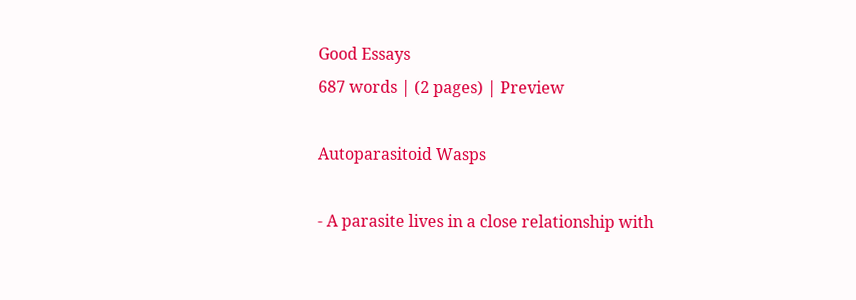Good Essays
687 words | (2 pages) | Preview

Autoparasitoid Wasps

- A parasite lives in a close relationship with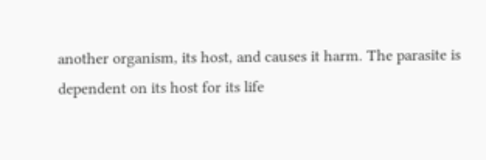another organism, its host, and causes it harm. The parasite is dependent on its host for its life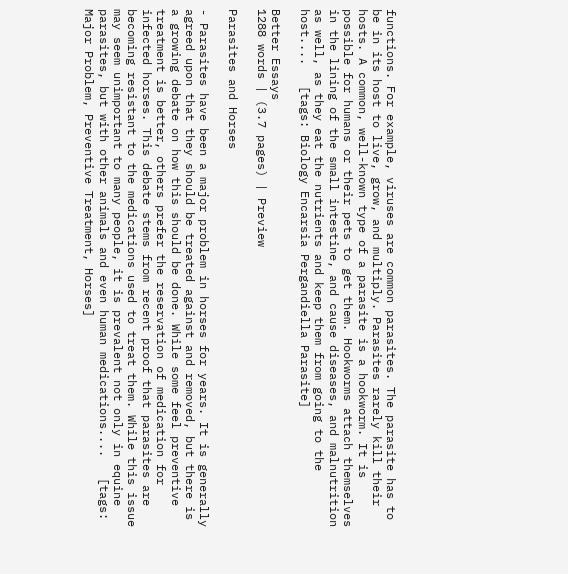functions. For example, viruses are common parasites. The parasite has to be in its host to live, grow, and multiply. Parasites rarely kill their hosts. A common, well-known type of a parasite is a hookworm. It is possible for humans or their pets to get them. Hookworms attach themselves in the lining of the small intestine, and cause diseases, and malnutrition as well, as they eat the nutrients and keep them from going to the host....   [tags: Biology Encarsia Pergandiella Parasite]

Better Essays
1288 words | (3.7 pages) | Preview

Parasites and Horses

- Parasites have been a major problem in horses for years. It is generally agreed upon that they should be treated against and removed, but there is a growing debate on how this should be done. While some feel preventive treatment is better, others prefer the reservation of medication for infected horses. This debate stems from recent proof that parasites are becoming resistant to the medications used to treat them. While this issue may seem unimportant to many people, it is prevalent not only in equine parasites, but with other animals and even human medications....   [tags: Major Problem, Preventive Treatment, Horses]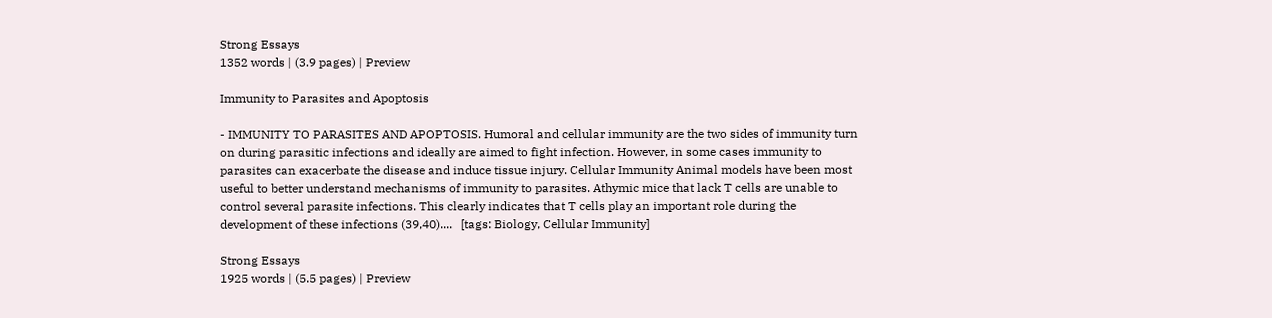Strong Essays
1352 words | (3.9 pages) | Preview

Immunity to Parasites and Apoptosis

- IMMUNITY TO PARASITES AND APOPTOSIS. Humoral and cellular immunity are the two sides of immunity turn on during parasitic infections and ideally are aimed to fight infection. However, in some cases immunity to parasites can exacerbate the disease and induce tissue injury. Cellular Immunity Animal models have been most useful to better understand mechanisms of immunity to parasites. Athymic mice that lack T cells are unable to control several parasite infections. This clearly indicates that T cells play an important role during the development of these infections (39,40)....   [tags: Biology, Cellular Immunity]

Strong Essays
1925 words | (5.5 pages) | Preview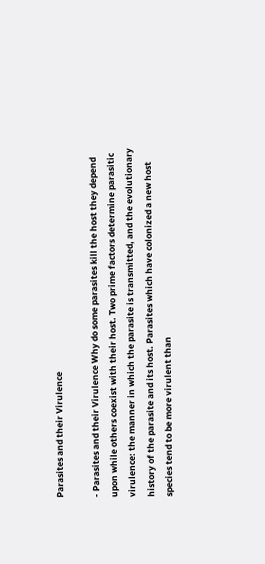Parasites and their Virulence

- Parasites and their Virulence Why do some parasites kill the host they depend upon while others coexist with their host. Two prime factors determine parasitic virulence: the manner in which the parasite is transmitted, and the evolutionary history of the parasite and its host. Parasites which have colonized a new host species tend to be more virulent than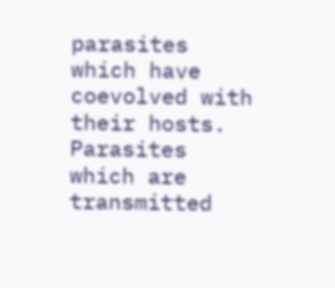parasites which have coevolved with their hosts. Parasites which are transmitted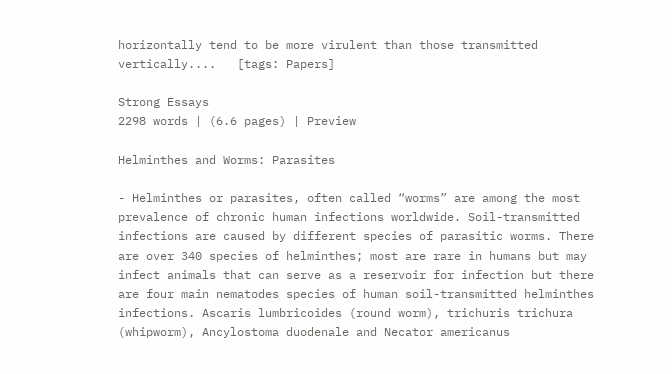horizontally tend to be more virulent than those transmitted vertically....   [tags: Papers]

Strong Essays
2298 words | (6.6 pages) | Preview

Helminthes and Worms: Parasites

- Helminthes or parasites, often called “worms” are among the most prevalence of chronic human infections worldwide. Soil-transmitted infections are caused by different species of parasitic worms. There are over 340 species of helminthes; most are rare in humans but may infect animals that can serve as a reservoir for infection but there are four main nematodes species of human soil-transmitted helminthes infections. Ascaris lumbricoides (round worm), trichuris trichura (whipworm), Ancylostoma duodenale and Necator americanus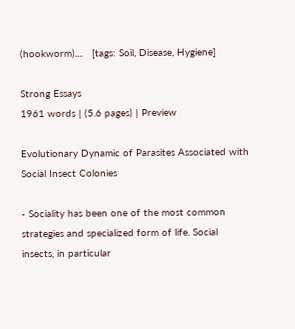(hookworm)....   [tags: Soil, Disease, Hygiene]

Strong Essays
1961 words | (5.6 pages) | Preview

Evolutionary Dynamic of Parasites Associated with Social Insect Colonies

- Sociality has been one of the most common strategies and specialized form of life. Social insects, in particular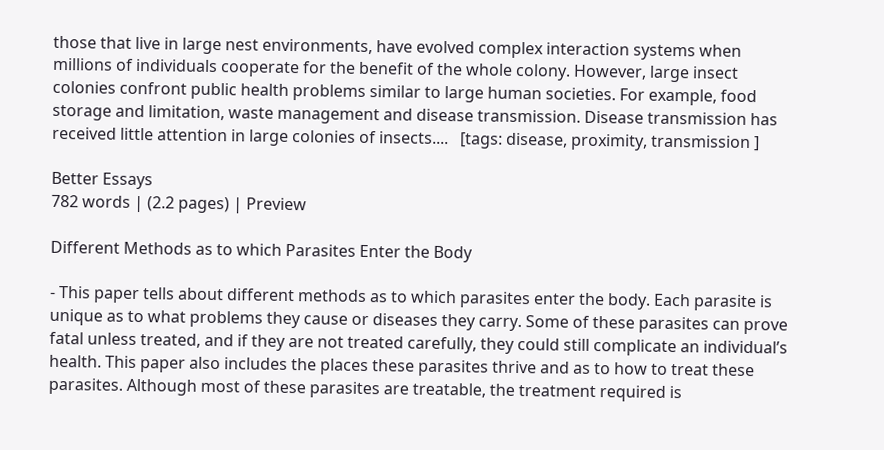those that live in large nest environments, have evolved complex interaction systems when millions of individuals cooperate for the benefit of the whole colony. However, large insect colonies confront public health problems similar to large human societies. For example, food storage and limitation, waste management and disease transmission. Disease transmission has received little attention in large colonies of insects....   [tags: disease, proximity, transmission ]

Better Essays
782 words | (2.2 pages) | Preview

Different Methods as to which Parasites Enter the Body

- This paper tells about different methods as to which parasites enter the body. Each parasite is unique as to what problems they cause or diseases they carry. Some of these parasites can prove fatal unless treated, and if they are not treated carefully, they could still complicate an individual’s health. This paper also includes the places these parasites thrive and as to how to treat these parasites. Although most of these parasites are treatable, the treatment required is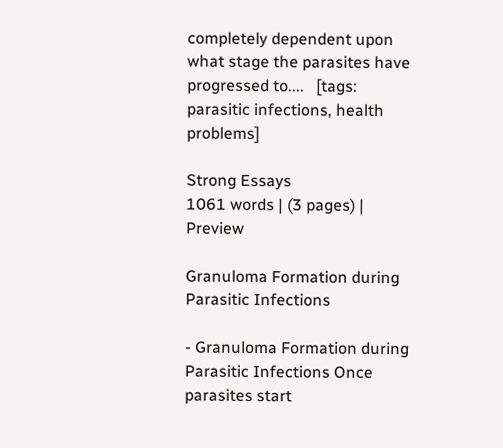completely dependent upon what stage the parasites have progressed to....   [tags: parasitic infections, health problems]

Strong Essays
1061 words | (3 pages) | Preview

Granuloma Formation during Parasitic Infections

- Granuloma Formation during Parasitic Infections Once parasites start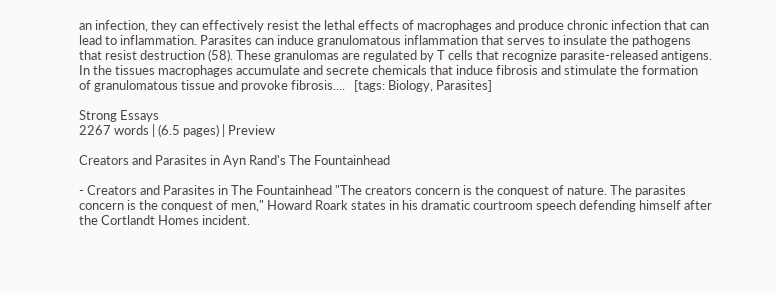an infection, they can effectively resist the lethal effects of macrophages and produce chronic infection that can lead to inflammation. Parasites can induce granulomatous inflammation that serves to insulate the pathogens that resist destruction (58). These granulomas are regulated by T cells that recognize parasite-released antigens. In the tissues macrophages accumulate and secrete chemicals that induce fibrosis and stimulate the formation of granulomatous tissue and provoke fibrosis....   [tags: Biology, Parasites]

Strong Essays
2267 words | (6.5 pages) | Preview

Creators and Parasites in Ayn Rand's The Fountainhead

- Creators and Parasites in The Fountainhead "The creators concern is the conquest of nature. The parasites concern is the conquest of men," Howard Roark states in his dramatic courtroom speech defending himself after the Cortlandt Homes incident.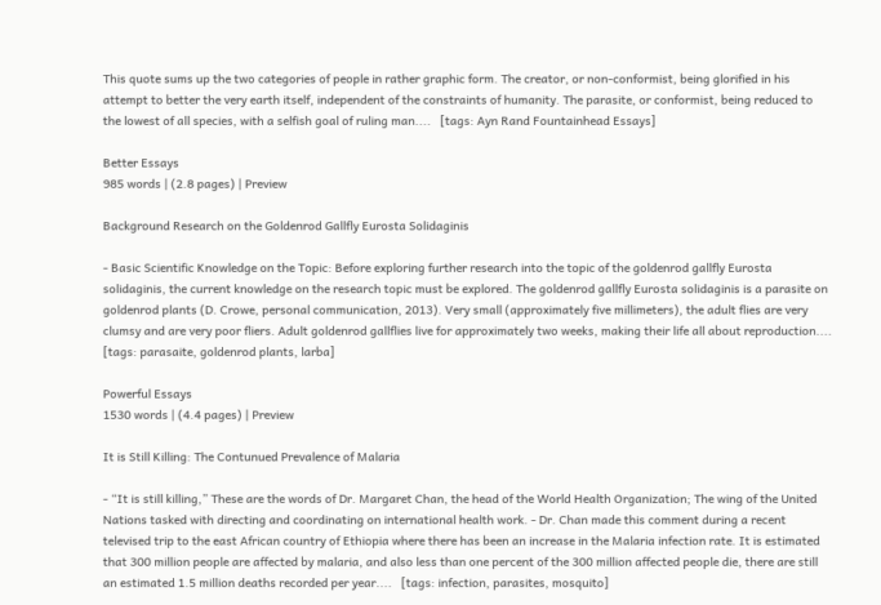This quote sums up the two categories of people in rather graphic form. The creator, or non-conformist, being glorified in his attempt to better the very earth itself, independent of the constraints of humanity. The parasite, or conformist, being reduced to the lowest of all species, with a selfish goal of ruling man....   [tags: Ayn Rand Fountainhead Essays]

Better Essays
985 words | (2.8 pages) | Preview

Background Research on the Goldenrod Gallfly Eurosta Solidaginis

- Basic Scientific Knowledge on the Topic: Before exploring further research into the topic of the goldenrod gallfly Eurosta solidaginis, the current knowledge on the research topic must be explored. The goldenrod gallfly Eurosta solidaginis is a parasite on goldenrod plants (D. Crowe, personal communication, 2013). Very small (approximately five millimeters), the adult flies are very clumsy and are very poor fliers. Adult goldenrod gallflies live for approximately two weeks, making their life all about reproduction....   [tags: parasaite, goldenrod plants, larba]

Powerful Essays
1530 words | (4.4 pages) | Preview

It is Still Killing: The Contunued Prevalence of Malaria

- “It is still killing,” These are the words of Dr. Margaret Chan, the head of the World Health Organization; The wing of the United Nations tasked with directing and coordinating on international health work. - Dr. Chan made this comment during a recent televised trip to the east African country of Ethiopia where there has been an increase in the Malaria infection rate. It is estimated that 300 million people are affected by malaria, and also less than one percent of the 300 million affected people die, there are still an estimated 1.5 million deaths recorded per year....   [tags: infection, parasites, mosquito]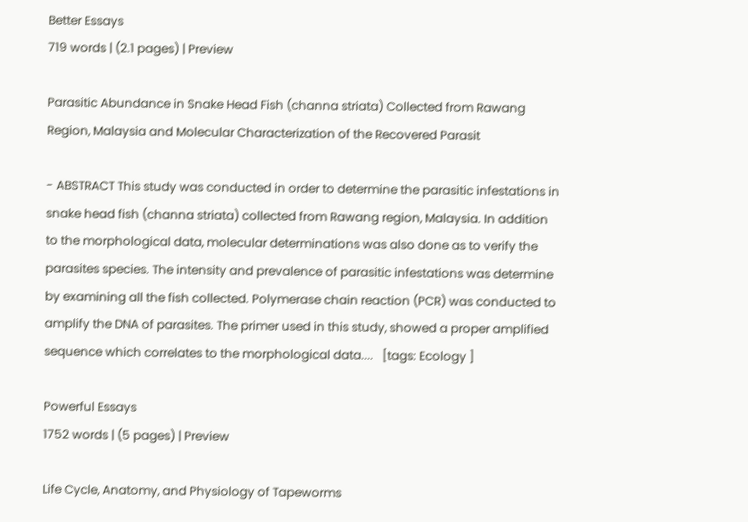Better Essays
719 words | (2.1 pages) | Preview

Parasitic Abundance in Snake Head Fish (channa striata) Collected from Rawang Region, Malaysia and Molecular Characterization of the Recovered Parasit

- ABSTRACT This study was conducted in order to determine the parasitic infestations in snake head fish (channa striata) collected from Rawang region, Malaysia. In addition to the morphological data, molecular determinations was also done as to verify the parasites species. The intensity and prevalence of parasitic infestations was determine by examining all the fish collected. Polymerase chain reaction (PCR) was conducted to amplify the DNA of parasites. The primer used in this study, showed a proper amplified sequence which correlates to the morphological data....   [tags: Ecology ]

Powerful Essays
1752 words | (5 pages) | Preview

Life Cycle, Anatomy, and Physiology of Tapeworms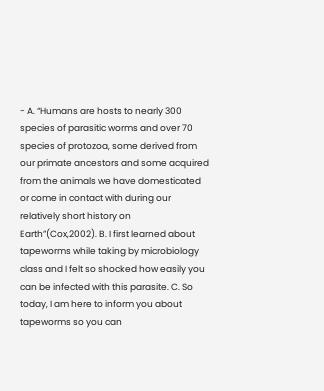- A. “Humans are hosts to nearly 300 species of parasitic worms and over 70 species of protozoa, some derived from our primate ancestors and some acquired from the animals we have domesticated or come in contact with during our relatively short history on Earth”(Cox,2002). B. I first learned about tapeworms while taking by microbiology class and I felt so shocked how easily you can be infected with this parasite. C. So today, I am here to inform you about tapeworms so you can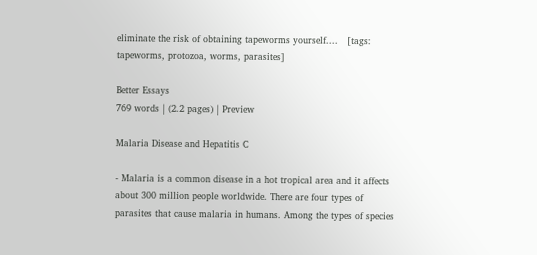eliminate the risk of obtaining tapeworms yourself....   [tags: tapeworms, protozoa, worms, parasites]

Better Essays
769 words | (2.2 pages) | Preview

Malaria Disease and Hepatitis C

- Malaria is a common disease in a hot tropical area and it affects about 300 million people worldwide. There are four types of parasites that cause malaria in humans. Among the types of species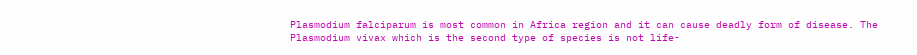Plasmodium falciparum is most common in Africa region and it can cause deadly form of disease. The Plasmodium vivax which is the second type of species is not life-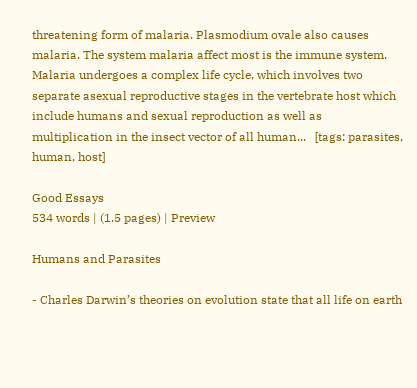threatening form of malaria. Plasmodium ovale also causes malaria. The system malaria affect most is the immune system. Malaria undergoes a complex life cycle, which involves two separate asexual reproductive stages in the vertebrate host which include humans and sexual reproduction as well as multiplication in the insect vector of all human...   [tags: parasites, human, host]

Good Essays
534 words | (1.5 pages) | Preview

Humans and Parasites

- Charles Darwin’s theories on evolution state that all life on earth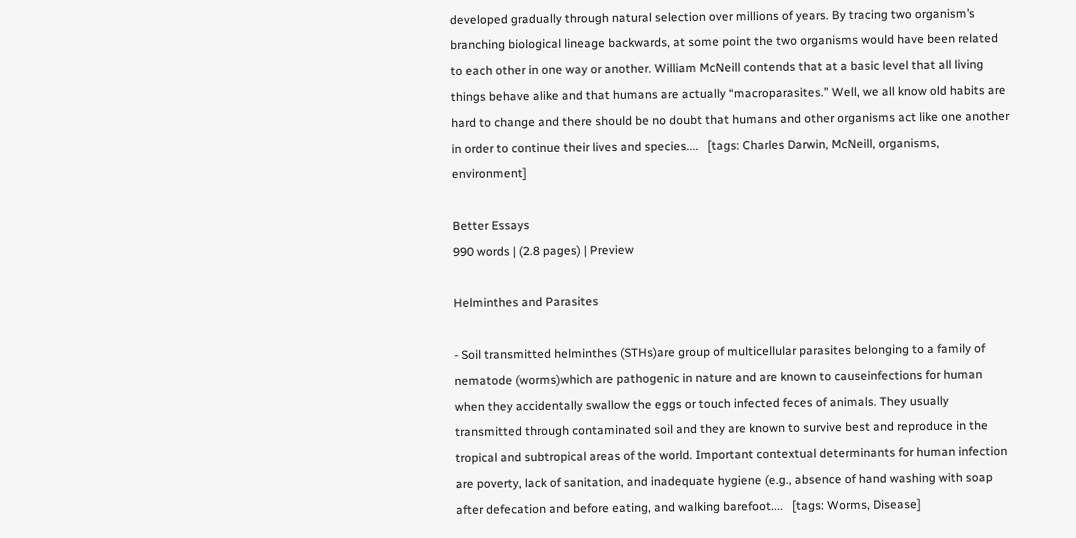developed gradually through natural selection over millions of years. By tracing two organism’s branching biological lineage backwards, at some point the two organisms would have been related to each other in one way or another. William McNeill contends that at a basic level that all living things behave alike and that humans are actually “macroparasites.” Well, we all know old habits are hard to change and there should be no doubt that humans and other organisms act like one another in order to continue their lives and species....   [tags: Charles Darwin, McNeill, organisms, environment]

Better Essays
990 words | (2.8 pages) | Preview

Helminthes and Parasites

- Soil transmitted helminthes (STHs)are group of multicellular parasites belonging to a family of nematode (worms)which are pathogenic in nature and are known to causeinfections for human when they accidentally swallow the eggs or touch infected feces of animals. They usually transmitted through contaminated soil and they are known to survive best and reproduce in the tropical and subtropical areas of the world. Important contextual determinants for human infection are poverty, lack of sanitation, and inadequate hygiene (e.g., absence of hand washing with soap after defecation and before eating, and walking barefoot....   [tags: Worms, Disease]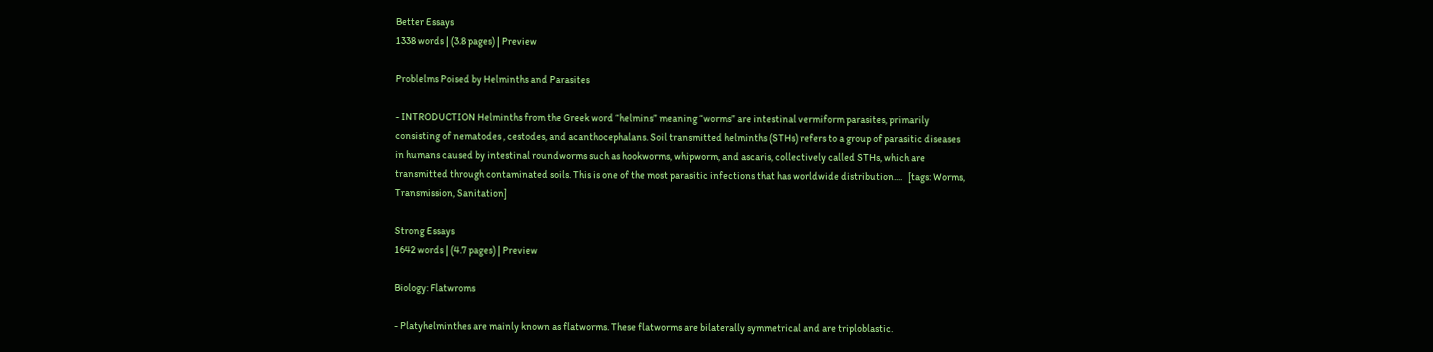Better Essays
1338 words | (3.8 pages) | Preview

Problelms Poised by Helminths and Parasites

- INTRODUCTION Helminths from the Greek word “helmins” meaning “worms” are intestinal vermiform parasites, primarily consisting of nematodes , cestodes, and acanthocephalans. Soil transmitted helminths (STHs) refers to a group of parasitic diseases in humans caused by intestinal roundworms such as hookworms, whipworm, and ascaris, collectively called STHs, which are transmitted through contaminated soils. This is one of the most parasitic infections that has worldwide distribution....   [tags: Worms, Transmission, Sanitation]

Strong Essays
1642 words | (4.7 pages) | Preview

Biology: Flatwroms

- Platyhelminthes are mainly known as flatworms. These flatworms are bilaterally symmetrical and are triploblastic.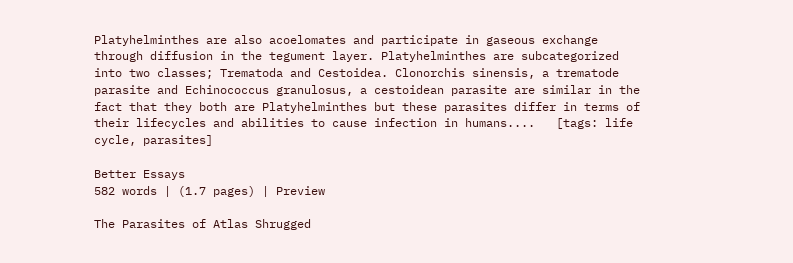Platyhelminthes are also acoelomates and participate in gaseous exchange through diffusion in the tegument layer. Platyhelminthes are subcategorized into two classes; Trematoda and Cestoidea. Clonorchis sinensis, a trematode parasite and Echinococcus granulosus, a cestoidean parasite are similar in the fact that they both are Platyhelminthes but these parasites differ in terms of their lifecycles and abilities to cause infection in humans....   [tags: life cycle, parasites]

Better Essays
582 words | (1.7 pages) | Preview

The Parasites of Atlas Shrugged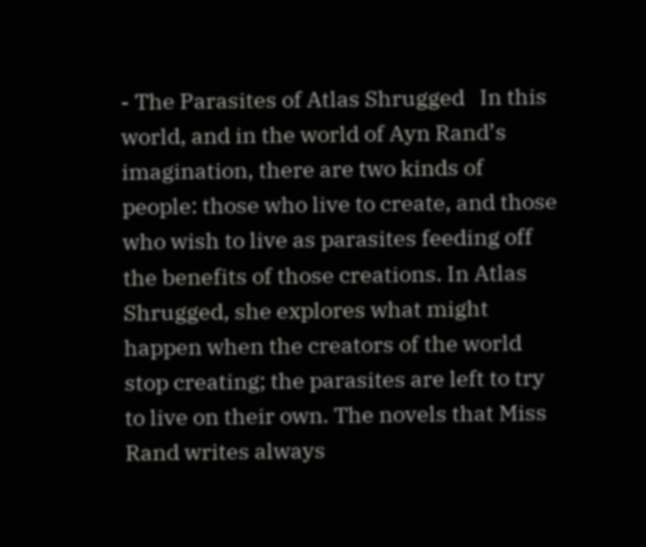- The Parasites of Atlas Shrugged   In this world, and in the world of Ayn Rand’s imagination, there are two kinds of people: those who live to create, and those who wish to live as parasites feeding off the benefits of those creations. In Atlas Shrugged, she explores what might happen when the creators of the world stop creating; the parasites are left to try to live on their own. The novels that Miss Rand writes always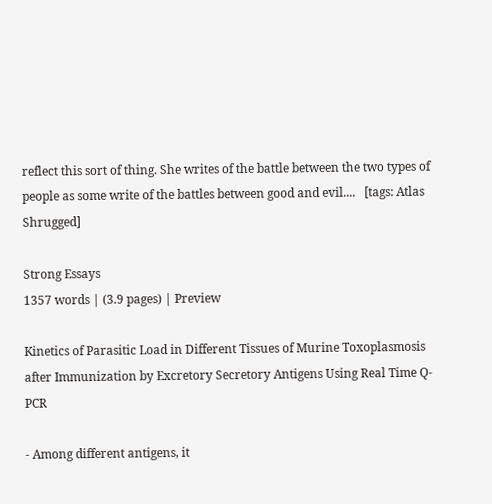reflect this sort of thing. She writes of the battle between the two types of people as some write of the battles between good and evil....   [tags: Atlas Shrugged]

Strong Essays
1357 words | (3.9 pages) | Preview

Kinetics of Parasitic Load in Different Tissues of Murine Toxoplasmosis after Immunization by Excretory Secretory Antigens Using Real Time Q-PCR

- Among different antigens, it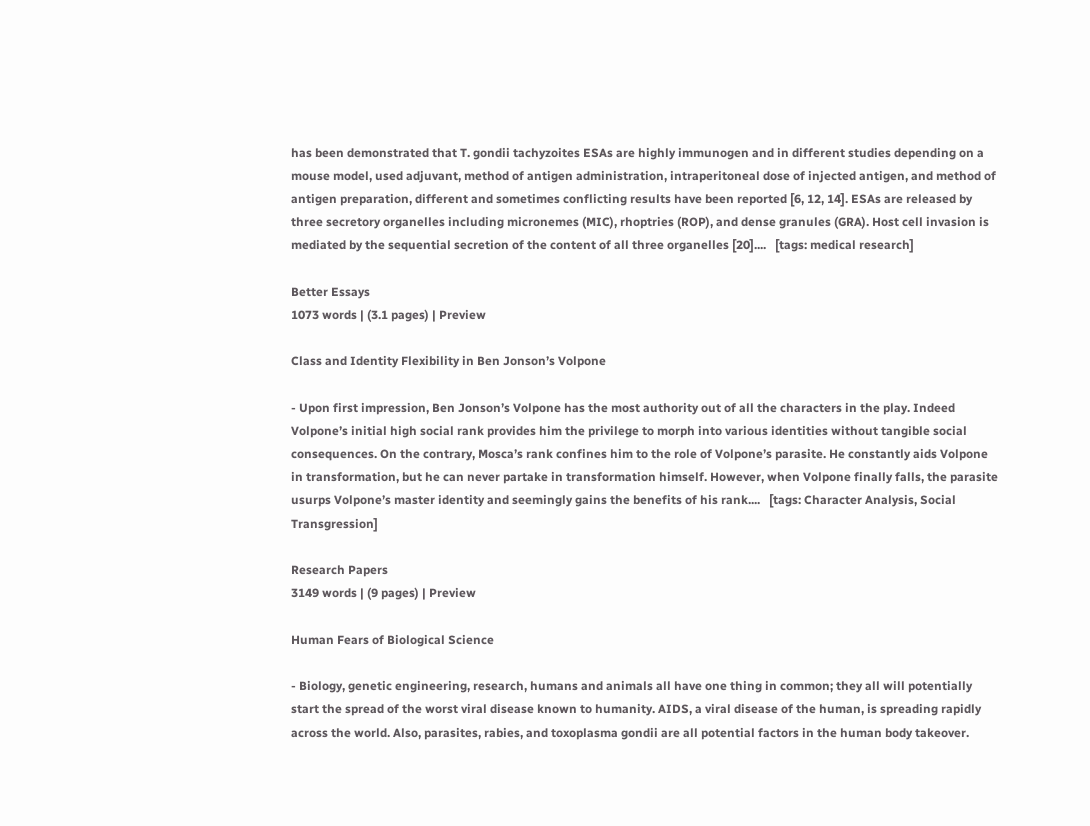has been demonstrated that T. gondii tachyzoites ESAs are highly immunogen and in different studies depending on a mouse model, used adjuvant, method of antigen administration, intraperitoneal dose of injected antigen, and method of antigen preparation, different and sometimes conflicting results have been reported [6, 12, 14]. ESAs are released by three secretory organelles including micronemes (MIC), rhoptries (ROP), and dense granules (GRA). Host cell invasion is mediated by the sequential secretion of the content of all three organelles [20]....   [tags: medical research]

Better Essays
1073 words | (3.1 pages) | Preview

Class and Identity Flexibility in Ben Jonson’s Volpone

- Upon first impression, Ben Jonson’s Volpone has the most authority out of all the characters in the play. Indeed Volpone’s initial high social rank provides him the privilege to morph into various identities without tangible social consequences. On the contrary, Mosca’s rank confines him to the role of Volpone’s parasite. He constantly aids Volpone in transformation, but he can never partake in transformation himself. However, when Volpone finally falls, the parasite usurps Volpone’s master identity and seemingly gains the benefits of his rank....   [tags: Character Analysis, Social Transgression]

Research Papers
3149 words | (9 pages) | Preview

Human Fears of Biological Science

- Biology, genetic engineering, research, humans and animals all have one thing in common; they all will potentially start the spread of the worst viral disease known to humanity. AIDS, a viral disease of the human, is spreading rapidly across the world. Also, parasites, rabies, and toxoplasma gondii are all potential factors in the human body takeover.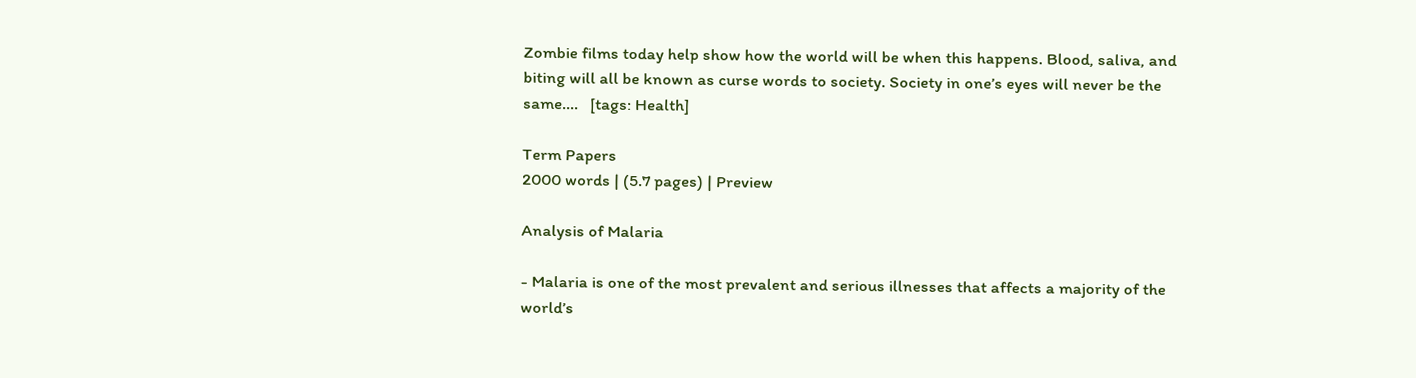Zombie films today help show how the world will be when this happens. Blood, saliva, and biting will all be known as curse words to society. Society in one’s eyes will never be the same....   [tags: Health]

Term Papers
2000 words | (5.7 pages) | Preview

Analysis of Malaria

- Malaria is one of the most prevalent and serious illnesses that affects a majority of the world’s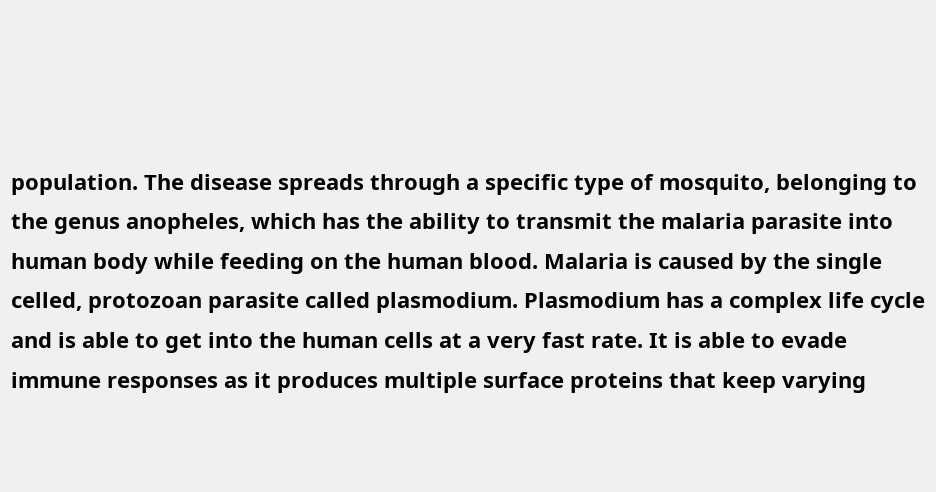population. The disease spreads through a specific type of mosquito, belonging to the genus anopheles, which has the ability to transmit the malaria parasite into human body while feeding on the human blood. Malaria is caused by the single celled, protozoan parasite called plasmodium. Plasmodium has a complex life cycle and is able to get into the human cells at a very fast rate. It is able to evade immune responses as it produces multiple surface proteins that keep varying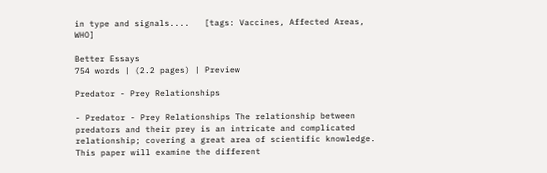in type and signals....   [tags: Vaccines, Affected Areas, WHO]

Better Essays
754 words | (2.2 pages) | Preview

Predator - Prey Relationships

- Predator - Prey Relationships The relationship between predators and their prey is an intricate and complicated relationship; covering a great area of scientific knowledge. This paper will examine the different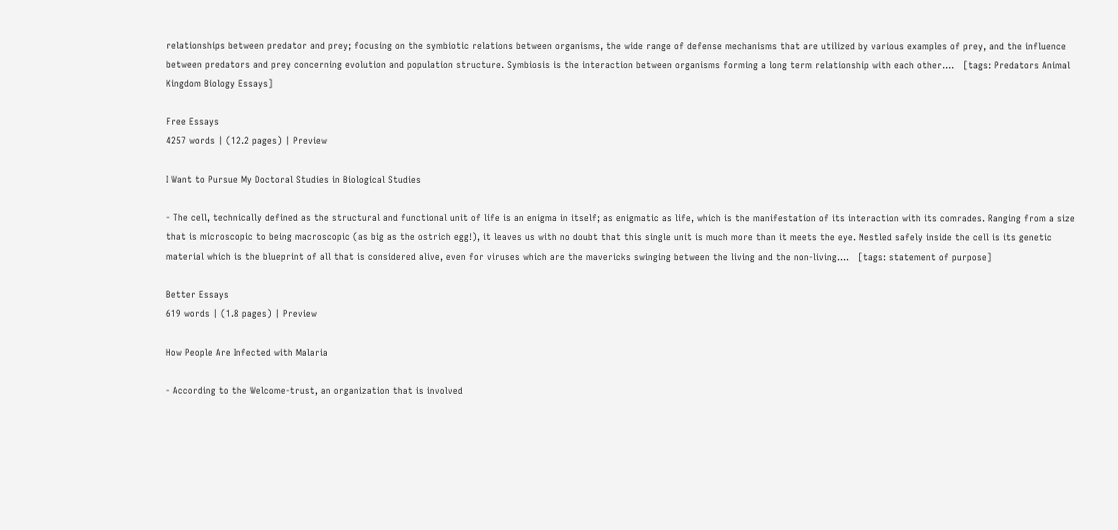relationships between predator and prey; focusing on the symbiotic relations between organisms, the wide range of defense mechanisms that are utilized by various examples of prey, and the influence between predators and prey concerning evolution and population structure. Symbiosis is the interaction between organisms forming a long term relationship with each other....   [tags: Predators Animal Kingdom Biology Essays]

Free Essays
4257 words | (12.2 pages) | Preview

I Want to Pursue My Doctoral Studies in Biological Studies

- The cell, technically defined as the structural and functional unit of life is an enigma in itself; as enigmatic as life, which is the manifestation of its interaction with its comrades. Ranging from a size that is microscopic to being macroscopic (as big as the ostrich egg!), it leaves us with no doubt that this single unit is much more than it meets the eye. Nestled safely inside the cell is its genetic material which is the blueprint of all that is considered alive, even for viruses which are the mavericks swinging between the living and the non-living....   [tags: statement of purpose]

Better Essays
619 words | (1.8 pages) | Preview

How People Are Infected with Malaria

- According to the Welcome-trust, an organization that is involved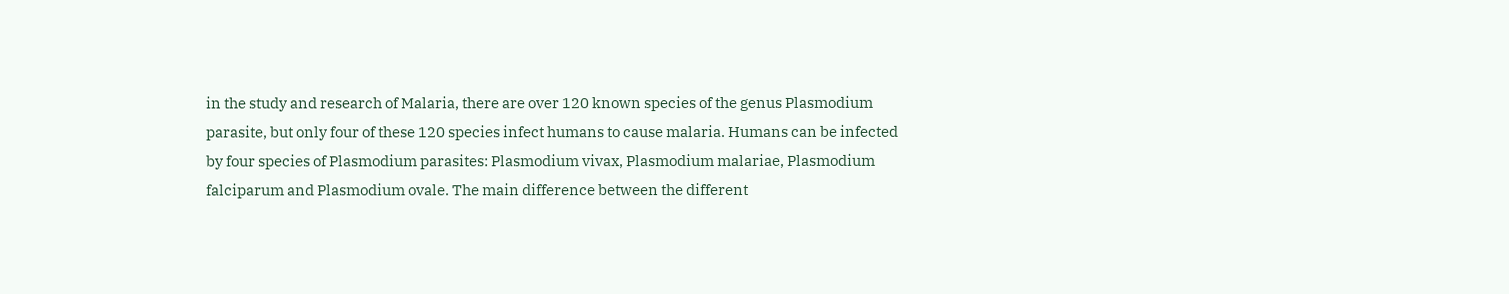in the study and research of Malaria, there are over 120 known species of the genus Plasmodium parasite, but only four of these 120 species infect humans to cause malaria. Humans can be infected by four species of Plasmodium parasites: Plasmodium vivax, Plasmodium malariae, Plasmodium falciparum and Plasmodium ovale. The main difference between the different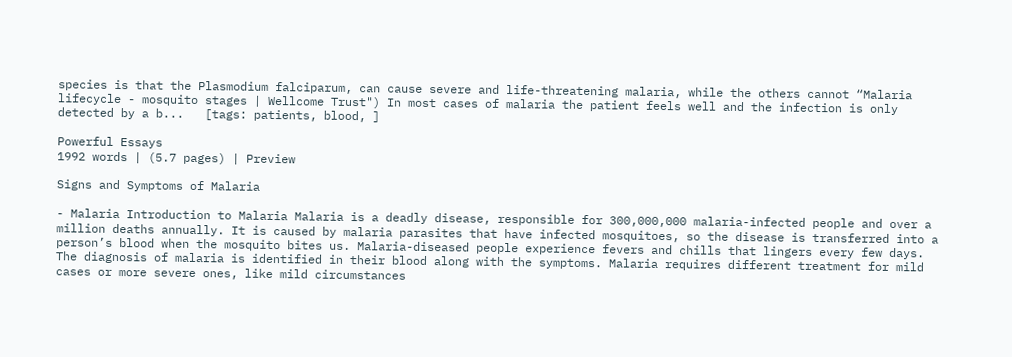species is that the Plasmodium falciparum, can cause severe and life-threatening malaria, while the others cannot “Malaria lifecycle - mosquito stages | Wellcome Trust") In most cases of malaria the patient feels well and the infection is only detected by a b...   [tags: patients, blood, ]

Powerful Essays
1992 words | (5.7 pages) | Preview

Signs and Symptoms of Malaria

- Malaria Introduction to Malaria Malaria is a deadly disease, responsible for 300,000,000 malaria-infected people and over a million deaths annually. It is caused by malaria parasites that have infected mosquitoes, so the disease is transferred into a person’s blood when the mosquito bites us. Malaria-diseased people experience fevers and chills that lingers every few days. The diagnosis of malaria is identified in their blood along with the symptoms. Malaria requires different treatment for mild cases or more severe ones, like mild circumstances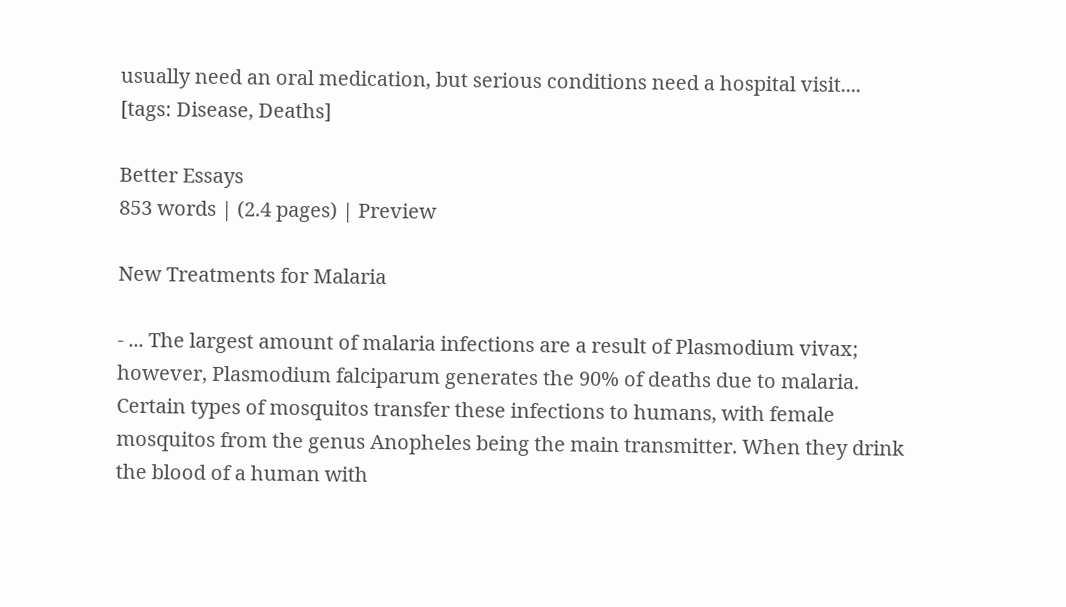usually need an oral medication, but serious conditions need a hospital visit....   [tags: Disease, Deaths]

Better Essays
853 words | (2.4 pages) | Preview

New Treatments for Malaria

- ... The largest amount of malaria infections are a result of Plasmodium vivax; however, Plasmodium falciparum generates the 90% of deaths due to malaria. Certain types of mosquitos transfer these infections to humans, with female mosquitos from the genus Anopheles being the main transmitter. When they drink the blood of a human with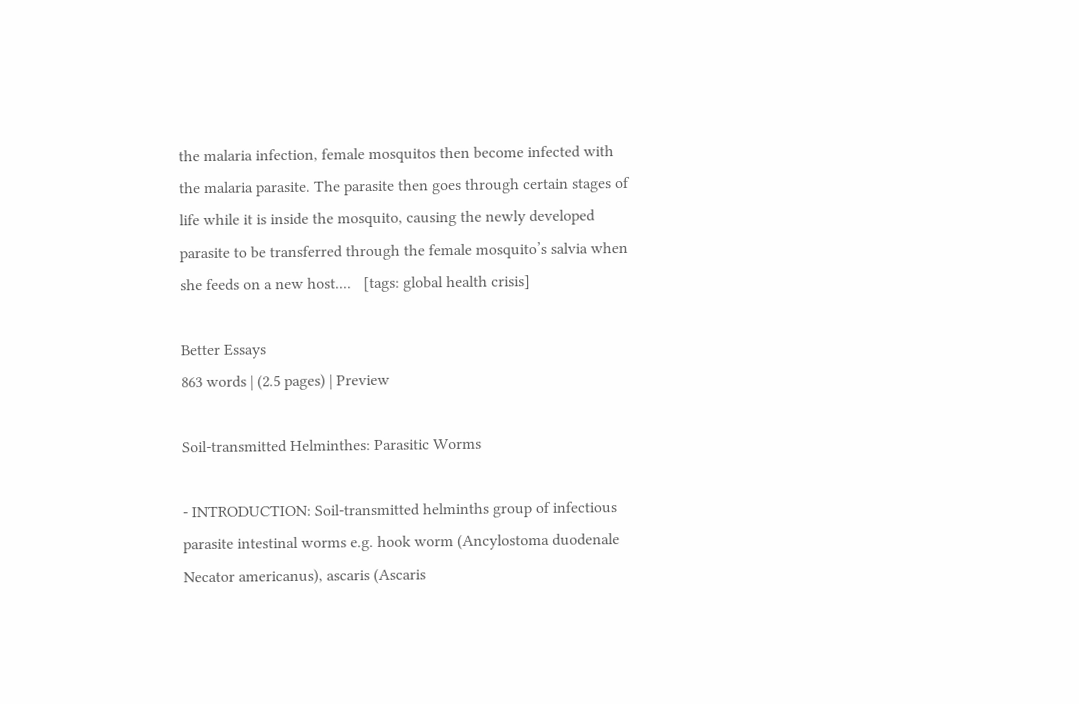the malaria infection, female mosquitos then become infected with the malaria parasite. The parasite then goes through certain stages of life while it is inside the mosquito, causing the newly developed parasite to be transferred through the female mosquito’s salvia when she feeds on a new host....   [tags: global health crisis]

Better Essays
863 words | (2.5 pages) | Preview

Soil-transmitted Helminthes: Parasitic Worms

- INTRODUCTION: Soil-transmitted helminths group of infectious parasite intestinal worms e.g. hook worm (Ancylostoma duodenale Necator americanus), ascaris (Ascaris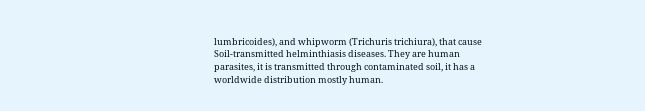lumbricoides), and whipworm (Trichuris trichiura), that cause Soil-transmitted helminthiasis diseases. They are human parasites, it is transmitted through contaminated soil, it has a worldwide distribution mostly human.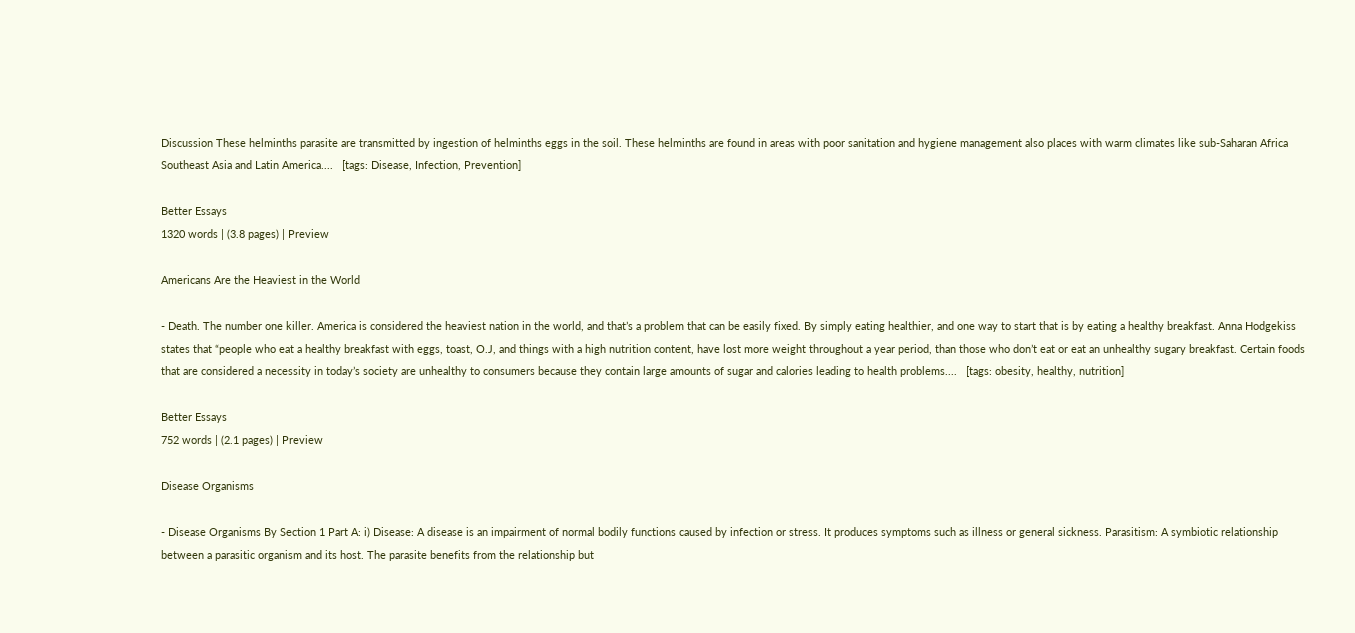Discussion These helminths parasite are transmitted by ingestion of helminths eggs in the soil. These helminths are found in areas with poor sanitation and hygiene management also places with warm climates like sub-Saharan Africa Southeast Asia and Latin America....   [tags: Disease, Infection, Prevention]

Better Essays
1320 words | (3.8 pages) | Preview

Americans Are the Heaviest in the World

- Death. The number one killer. America is considered the heaviest nation in the world, and that’s a problem that can be easily fixed. By simply eating healthier, and one way to start that is by eating a healthy breakfast. Anna Hodgekiss states that “people who eat a healthy breakfast with eggs, toast, O.J, and things with a high nutrition content, have lost more weight throughout a year period, than those who don’t eat or eat an unhealthy sugary breakfast. Certain foods that are considered a necessity in today’s society are unhealthy to consumers because they contain large amounts of sugar and calories leading to health problems....   [tags: obesity, healthy, nutrition]

Better Essays
752 words | (2.1 pages) | Preview

Disease Organisms

- Disease Organisms By Section 1 Part A: i) Disease: A disease is an impairment of normal bodily functions caused by infection or stress. It produces symptoms such as illness or general sickness. Parasitism: A symbiotic relationship between a parasitic organism and its host. The parasite benefits from the relationship but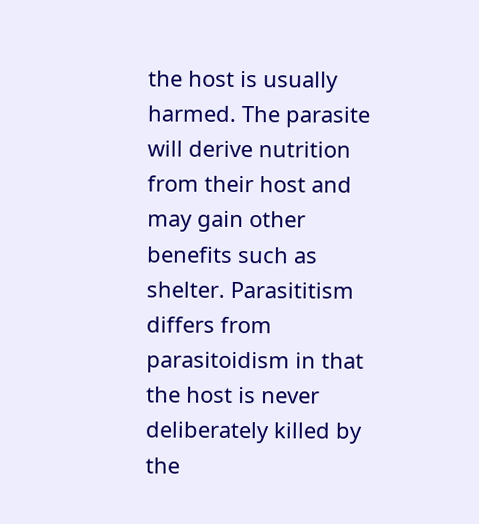the host is usually harmed. The parasite will derive nutrition from their host and may gain other benefits such as shelter. Parasititism differs from parasitoidism in that the host is never deliberately killed by the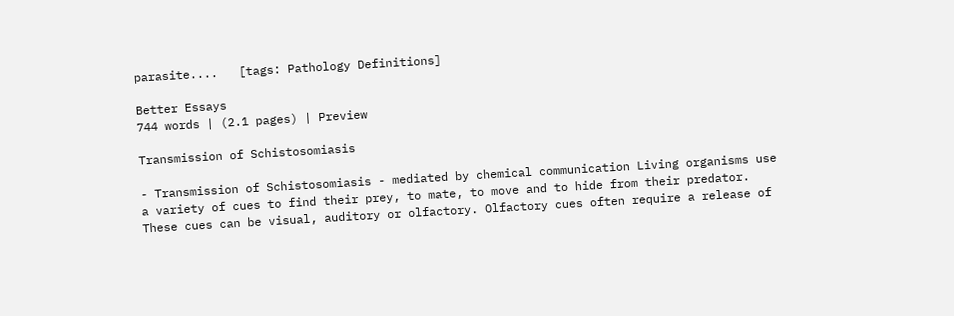parasite....   [tags: Pathology Definitions]

Better Essays
744 words | (2.1 pages) | Preview

Transmission of Schistosomiasis

- Transmission of Schistosomiasis - mediated by chemical communication Living organisms use a variety of cues to find their prey, to mate, to move and to hide from their predator. These cues can be visual, auditory or olfactory. Olfactory cues often require a release of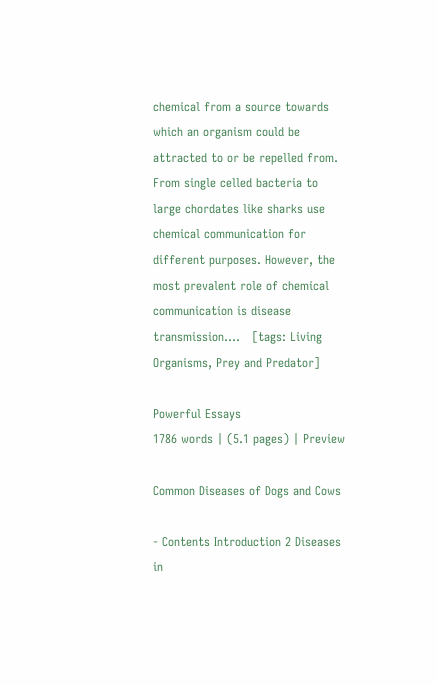chemical from a source towards which an organism could be attracted to or be repelled from. From single celled bacteria to large chordates like sharks use chemical communication for different purposes. However, the most prevalent role of chemical communication is disease transmission....   [tags: Living Organisms, Prey and Predator]

Powerful Essays
1786 words | (5.1 pages) | Preview

Common Diseases of Dogs and Cows

- Contents Introduction 2 Diseases in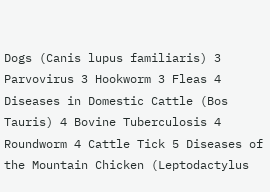Dogs (Canis lupus familiaris) 3 Parvovirus 3 Hookworm 3 Fleas 4 Diseases in Domestic Cattle (Bos Tauris) 4 Bovine Tuberculosis 4 Roundworm 4 Cattle Tick 5 Diseases of the Mountain Chicken (Leptodactylus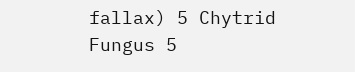fallax) 5 Chytrid Fungus 5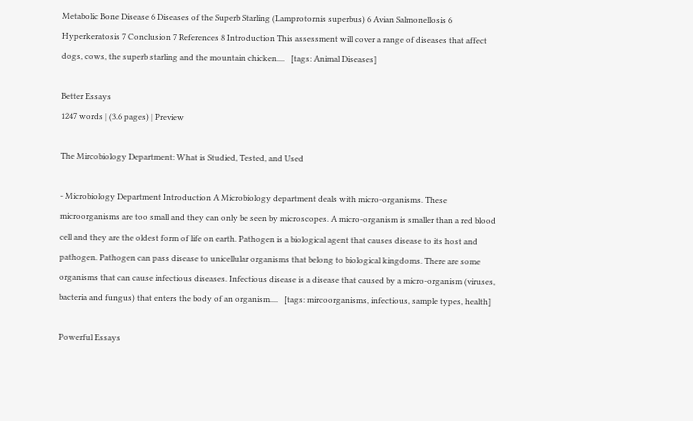Metabolic Bone Disease 6 Diseases of the Superb Starling (Lamprotornis superbus) 6 Avian Salmonellosis 6 Hyperkeratosis 7 Conclusion 7 References 8 Introduction This assessment will cover a range of diseases that affect dogs, cows, the superb starling and the mountain chicken....   [tags: Animal Diseases]

Better Essays
1247 words | (3.6 pages) | Preview

The Mircobiology Department: What is Studied, Tested, and Used

- Microbiology Department Introduction A Microbiology department deals with micro-organisms. These microorganisms are too small and they can only be seen by microscopes. A micro-organism is smaller than a red blood cell and they are the oldest form of life on earth. Pathogen is a biological agent that causes disease to its host and pathogen. Pathogen can pass disease to unicellular organisms that belong to biological kingdoms. There are some organisms that can cause infectious diseases. Infectious disease is a disease that caused by a micro-organism (viruses, bacteria and fungus) that enters the body of an organism....   [tags: mircoorganisms, infectious, sample types, health]

Powerful Essays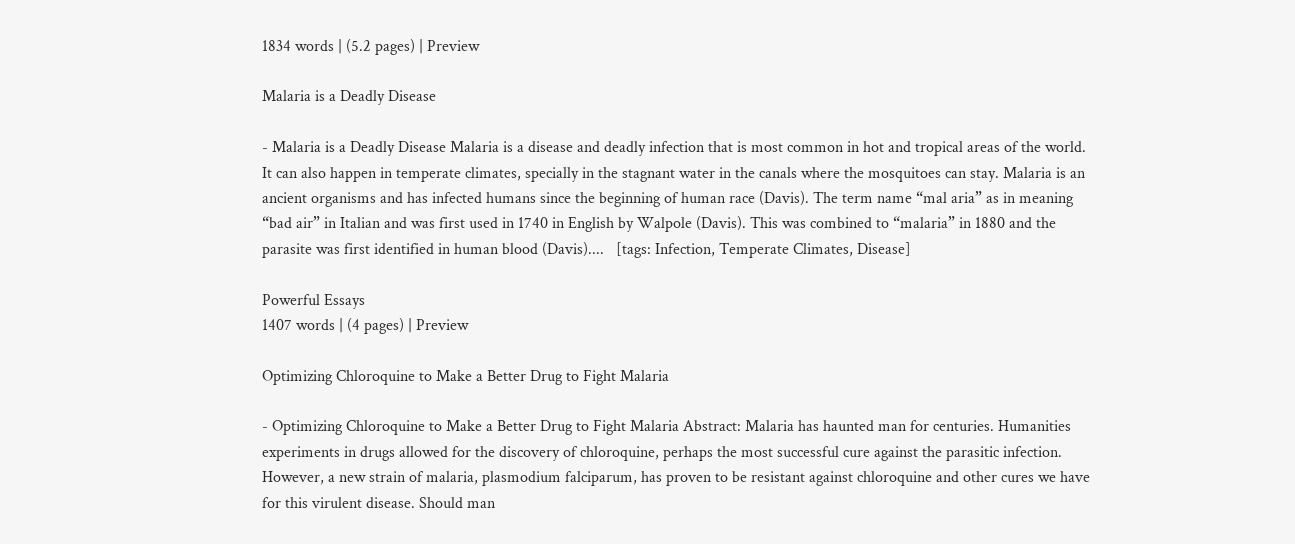1834 words | (5.2 pages) | Preview

Malaria is a Deadly Disease

- Malaria is a Deadly Disease Malaria is a disease and deadly infection that is most common in hot and tropical areas of the world. It can also happen in temperate climates, specially in the stagnant water in the canals where the mosquitoes can stay. Malaria is an ancient organisms and has infected humans since the beginning of human race (Davis). The term name “mal aria” as in meaning “bad air” in Italian and was first used in 1740 in English by Walpole (Davis). This was combined to “malaria” in 1880 and the parasite was first identified in human blood (Davis)....   [tags: Infection, Temperate Climates, Disease]

Powerful Essays
1407 words | (4 pages) | Preview

Optimizing Chloroquine to Make a Better Drug to Fight Malaria

- Optimizing Chloroquine to Make a Better Drug to Fight Malaria Abstract: Malaria has haunted man for centuries. Humanities experiments in drugs allowed for the discovery of chloroquine, perhaps the most successful cure against the parasitic infection. However, a new strain of malaria, plasmodium falciparum, has proven to be resistant against chloroquine and other cures we have for this virulent disease. Should man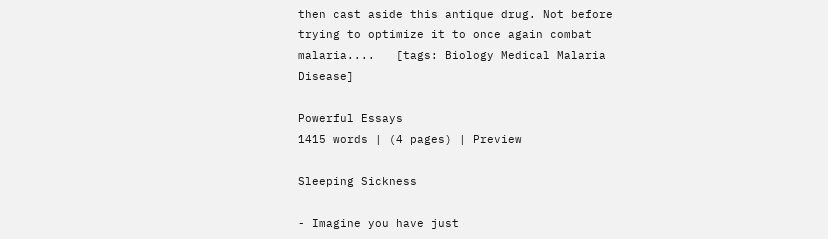then cast aside this antique drug. Not before trying to optimize it to once again combat malaria....   [tags: Biology Medical Malaria Disease]

Powerful Essays
1415 words | (4 pages) | Preview

Sleeping Sickness

- Imagine you have just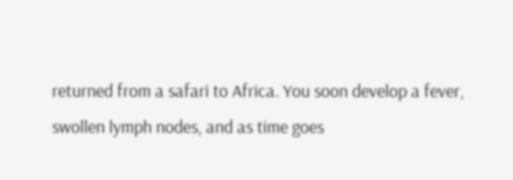returned from a safari to Africa. You soon develop a fever, swollen lymph nodes, and as time goes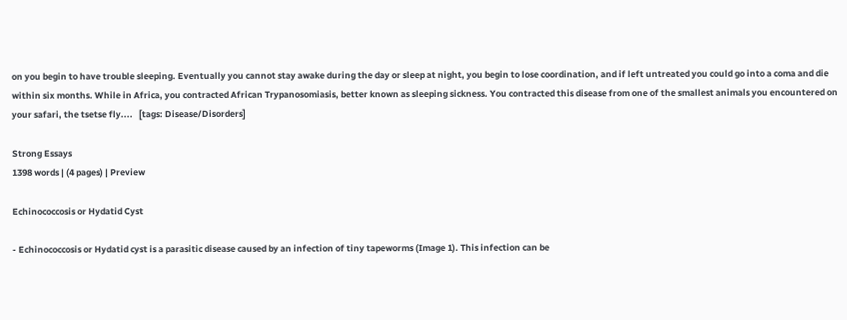on you begin to have trouble sleeping. Eventually you cannot stay awake during the day or sleep at night, you begin to lose coordination, and if left untreated you could go into a coma and die within six months. While in Africa, you contracted African Trypanosomiasis, better known as sleeping sickness. You contracted this disease from one of the smallest animals you encountered on your safari, the tsetse fly....   [tags: Disease/Disorders]

Strong Essays
1398 words | (4 pages) | Preview

Echinococcosis or Hydatid Cyst

- Echinococcosis or Hydatid cyst is a parasitic disease caused by an infection of tiny tapeworms (Image 1). This infection can be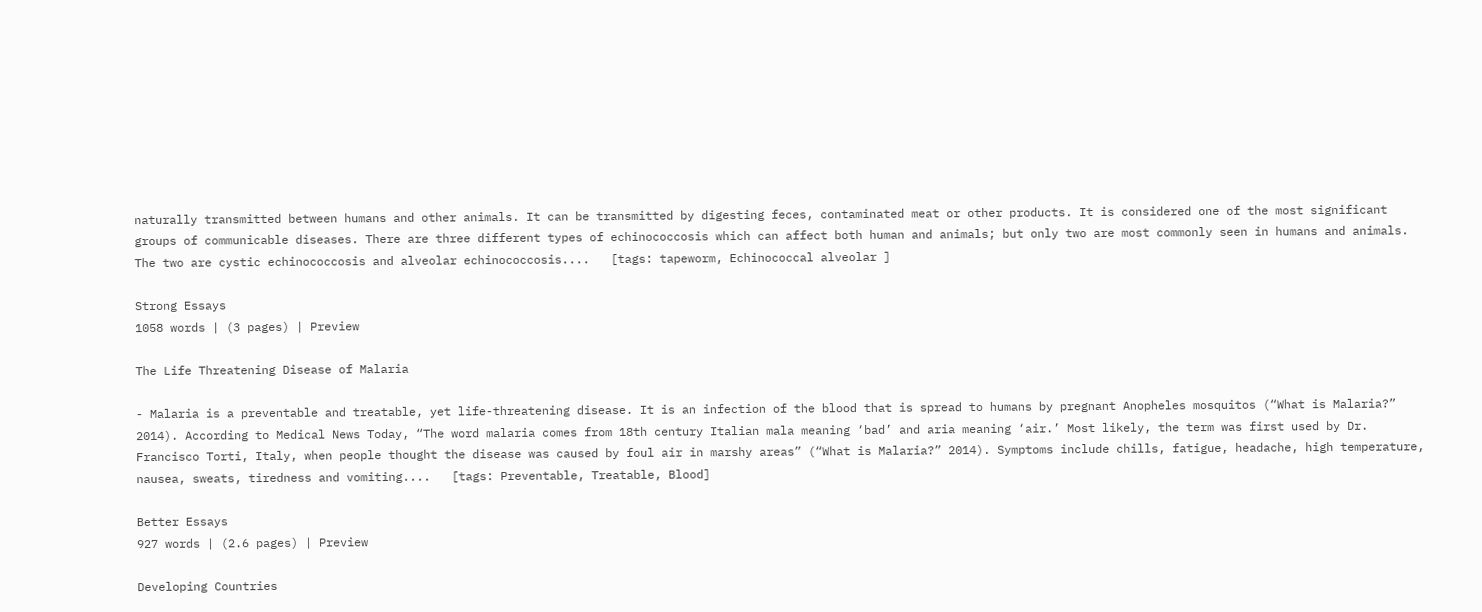naturally transmitted between humans and other animals. It can be transmitted by digesting feces, contaminated meat or other products. It is considered one of the most significant groups of communicable diseases. There are three different types of echinococcosis which can affect both human and animals; but only two are most commonly seen in humans and animals. The two are cystic echinococcosis and alveolar echinococcosis....   [tags: tapeworm, Echinococcal alveolar ]

Strong Essays
1058 words | (3 pages) | Preview

The Life Threatening Disease of Malaria

- Malaria is a preventable and treatable, yet life-threatening disease. It is an infection of the blood that is spread to humans by pregnant Anopheles mosquitos (“What is Malaria?” 2014). According to Medical News Today, “The word malaria comes from 18th century Italian mala meaning ‘bad’ and aria meaning ‘air.’ Most likely, the term was first used by Dr. Francisco Torti, Italy, when people thought the disease was caused by foul air in marshy areas” (“What is Malaria?” 2014). Symptoms include chills, fatigue, headache, high temperature, nausea, sweats, tiredness and vomiting....   [tags: Preventable, Treatable, Blood]

Better Essays
927 words | (2.6 pages) | Preview

Developing Countries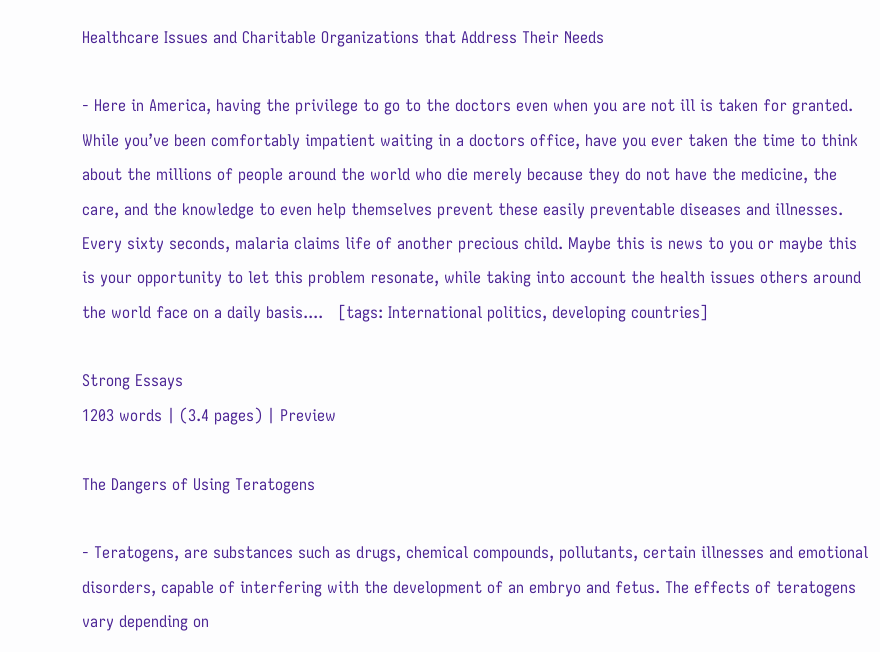Healthcare Issues and Charitable Organizations that Address Their Needs

- Here in America, having the privilege to go to the doctors even when you are not ill is taken for granted. While you’ve been comfortably impatient waiting in a doctors office, have you ever taken the time to think about the millions of people around the world who die merely because they do not have the medicine, the care, and the knowledge to even help themselves prevent these easily preventable diseases and illnesses. Every sixty seconds, malaria claims life of another precious child. Maybe this is news to you or maybe this is your opportunity to let this problem resonate, while taking into account the health issues others around the world face on a daily basis....   [tags: International politics, developing countries]

Strong Essays
1203 words | (3.4 pages) | Preview

The Dangers of Using Teratogens

- Teratogens, are substances such as drugs, chemical compounds, pollutants, certain illnesses and emotional disorders, capable of interfering with the development of an embryo and fetus. The effects of teratogens vary depending on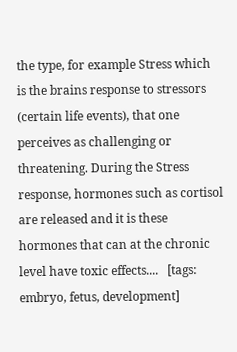the type, for example Stress which is the brains response to stressors (certain life events), that one perceives as challenging or threatening. During the Stress response, hormones such as cortisol are released and it is these hormones that can at the chronic level have toxic effects....   [tags: embryo, fetus, development]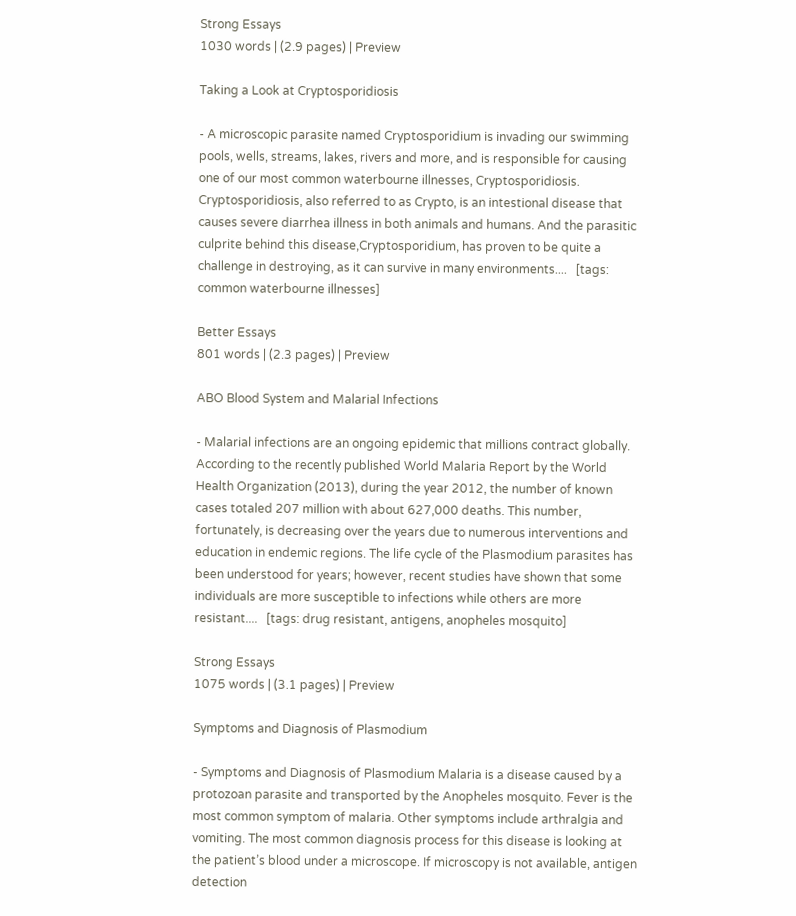Strong Essays
1030 words | (2.9 pages) | Preview

Taking a Look at Cryptosporidiosis

- A microscopic parasite named Cryptosporidium is invading our swimming pools, wells, streams, lakes, rivers and more, and is responsible for causing one of our most common waterbourne illnesses, Cryptosporidiosis. Cryptosporidiosis, also referred to as Crypto, is an intestional disease that causes severe diarrhea illness in both animals and humans. And the parasitic culprite behind this disease,Cryptosporidium, has proven to be quite a challenge in destroying, as it can survive in many environments....   [tags: common waterbourne illnesses]

Better Essays
801 words | (2.3 pages) | Preview

ABO Blood System and Malarial Infections

- Malarial infections are an ongoing epidemic that millions contract globally. According to the recently published World Malaria Report by the World Health Organization (2013), during the year 2012, the number of known cases totaled 207 million with about 627,000 deaths. This number, fortunately, is decreasing over the years due to numerous interventions and education in endemic regions. The life cycle of the Plasmodium parasites has been understood for years; however, recent studies have shown that some individuals are more susceptible to infections while others are more resistant....   [tags: drug resistant, antigens, anopheles mosquito]

Strong Essays
1075 words | (3.1 pages) | Preview

Symptoms and Diagnosis of Plasmodium

- Symptoms and Diagnosis of Plasmodium Malaria is a disease caused by a protozoan parasite and transported by the Anopheles mosquito. Fever is the most common symptom of malaria. Other symptoms include arthralgia and vomiting. The most common diagnosis process for this disease is looking at the patient’s blood under a microscope. If microscopy is not available, antigen detection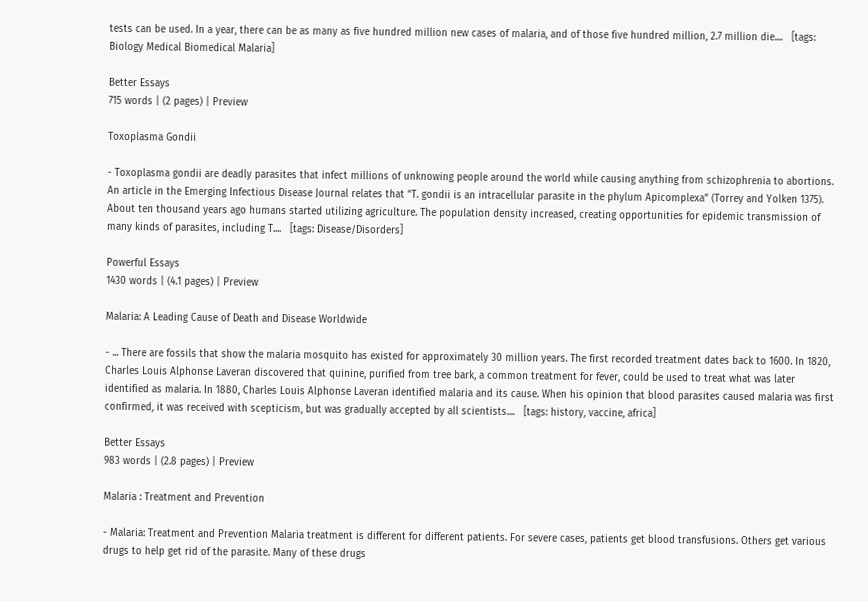tests can be used. In a year, there can be as many as five hundred million new cases of malaria, and of those five hundred million, 2.7 million die....   [tags: Biology Medical Biomedical Malaria]

Better Essays
715 words | (2 pages) | Preview

Toxoplasma Gondii

- Toxoplasma gondii are deadly parasites that infect millions of unknowing people around the world while causing anything from schizophrenia to abortions. An article in the Emerging Infectious Disease Journal relates that “T. gondii is an intracellular parasite in the phylum Apicomplexa” (Torrey and Yolken 1375). About ten thousand years ago humans started utilizing agriculture. The population density increased, creating opportunities for epidemic transmission of many kinds of parasites, including T....   [tags: Disease/Disorders]

Powerful Essays
1430 words | (4.1 pages) | Preview

Malaria: A Leading Cause of Death and Disease Worldwide

- ... There are fossils that show the malaria mosquito has existed for approximately 30 million years. The first recorded treatment dates back to 1600. In 1820, Charles Louis Alphonse Laveran discovered that quinine, purified from tree bark, a common treatment for fever, could be used to treat what was later identified as malaria. In 1880, Charles Louis Alphonse Laveran identified malaria and its cause. When his opinion that blood parasites caused malaria was first confirmed, it was received with scepticism, but was gradually accepted by all scientists....   [tags: history, vaccine, africa]

Better Essays
983 words | (2.8 pages) | Preview

Malaria : Treatment and Prevention

- Malaria: Treatment and Prevention Malaria treatment is different for different patients. For severe cases, patients get blood transfusions. Others get various drugs to help get rid of the parasite. Many of these drugs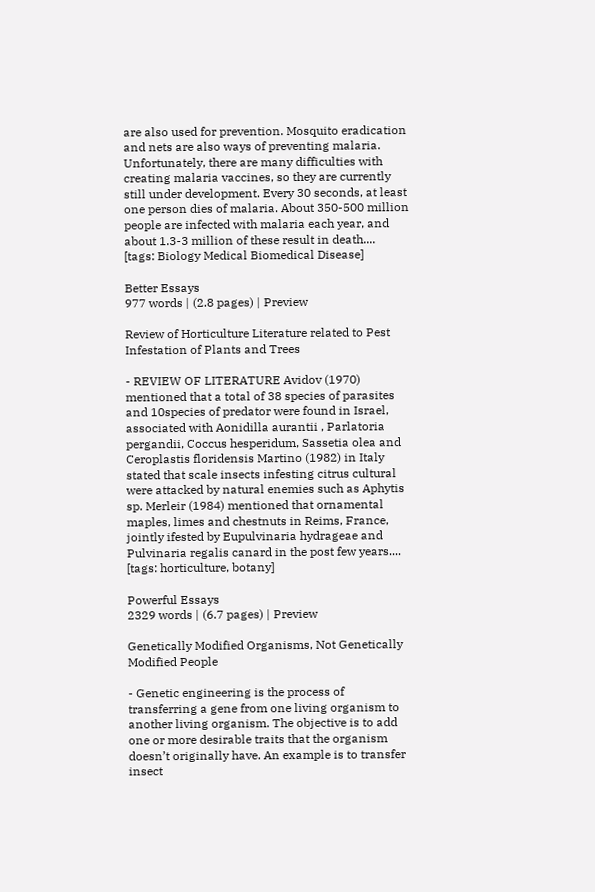are also used for prevention. Mosquito eradication and nets are also ways of preventing malaria. Unfortunately, there are many difficulties with creating malaria vaccines, so they are currently still under development. Every 30 seconds, at least one person dies of malaria. About 350-500 million people are infected with malaria each year, and about 1.3-3 million of these result in death....   [tags: Biology Medical Biomedical Disease]

Better Essays
977 words | (2.8 pages) | Preview

Review of Horticulture Literature related to Pest Infestation of Plants and Trees

- REVIEW OF LITERATURE Avidov (1970) mentioned that a total of 38 species of parasites and 10species of predator were found in Israel, associated with Aonidilla aurantii , Parlatoria pergandii, Coccus hesperidum, Sassetia olea and Ceroplastis floridensis Martino (1982) in Italy stated that scale insects infesting citrus cultural were attacked by natural enemies such as Aphytis sp. Merleir (1984) mentioned that ornamental maples, limes and chestnuts in Reims, France, jointly ifested by Eupulvinaria hydrageae and Pulvinaria regalis canard in the post few years....   [tags: horticulture, botany]

Powerful Essays
2329 words | (6.7 pages) | Preview

Genetically Modified Organisms, Not Genetically Modified People

- Genetic engineering is the process of transferring a gene from one living organism to another living organism. The objective is to add one or more desirable traits that the organism doesn’t originally have. An example is to transfer insect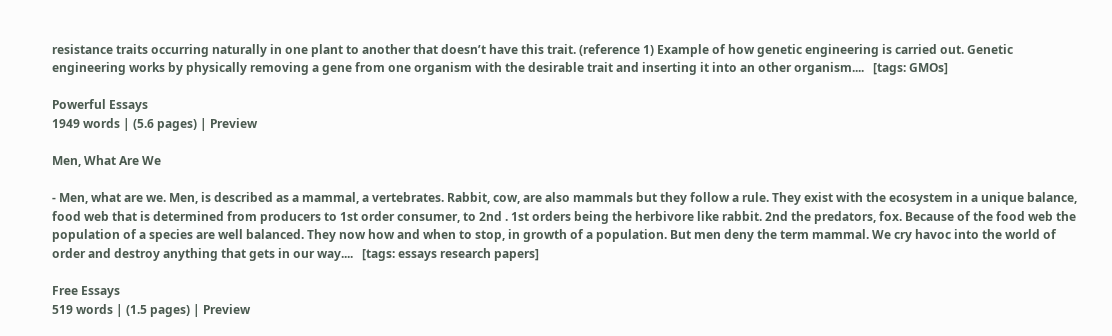resistance traits occurring naturally in one plant to another that doesn’t have this trait. (reference 1) Example of how genetic engineering is carried out. Genetic engineering works by physically removing a gene from one organism with the desirable trait and inserting it into an other organism....   [tags: GMOs]

Powerful Essays
1949 words | (5.6 pages) | Preview

Men, What Are We

- Men, what are we. Men, is described as a mammal, a vertebrates. Rabbit, cow, are also mammals but they follow a rule. They exist with the ecosystem in a unique balance, food web that is determined from producers to 1st order consumer, to 2nd . 1st orders being the herbivore like rabbit. 2nd the predators, fox. Because of the food web the population of a species are well balanced. They now how and when to stop, in growth of a population. But men deny the term mammal. We cry havoc into the world of order and destroy anything that gets in our way....   [tags: essays research papers]

Free Essays
519 words | (1.5 pages) | Preview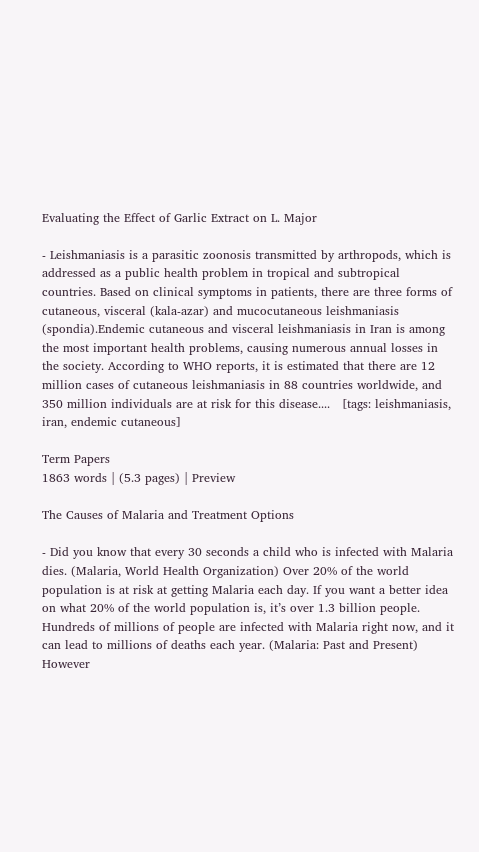Evaluating the Effect of Garlic Extract on L. Major

- Leishmaniasis is a parasitic zoonosis transmitted by arthropods, which is addressed as a public health problem in tropical and subtropical countries. Based on clinical symptoms in patients, there are three forms of cutaneous, visceral (kala-azar) and mucocutaneous leishmaniasis (spondia).Endemic cutaneous and visceral leishmaniasis in Iran is among the most important health problems, causing numerous annual losses in the society. According to WHO reports, it is estimated that there are 12 million cases of cutaneous leishmaniasis in 88 countries worldwide, and 350 million individuals are at risk for this disease....   [tags: leishmaniasis, iran, endemic cutaneous]

Term Papers
1863 words | (5.3 pages) | Preview

The Causes of Malaria and Treatment Options

- Did you know that every 30 seconds a child who is infected with Malaria dies. (Malaria, World Health Organization) Over 20% of the world population is at risk at getting Malaria each day. If you want a better idea on what 20% of the world population is, it’s over 1.3 billion people. Hundreds of millions of people are infected with Malaria right now, and it can lead to millions of deaths each year. (Malaria: Past and Present) However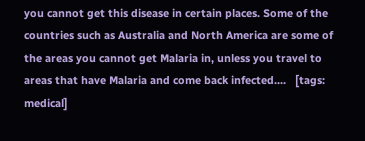you cannot get this disease in certain places. Some of the countries such as Australia and North America are some of the areas you cannot get Malaria in, unless you travel to areas that have Malaria and come back infected....   [tags: medical]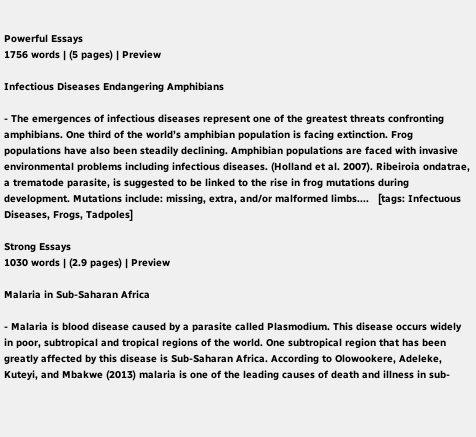Powerful Essays
1756 words | (5 pages) | Preview

Infectious Diseases Endangering Amphibians

- The emergences of infectious diseases represent one of the greatest threats confronting amphibians. One third of the world’s amphibian population is facing extinction. Frog populations have also been steadily declining. Amphibian populations are faced with invasive environmental problems including infectious diseases. (Holland et al. 2007). Ribeiroia ondatrae, a trematode parasite, is suggested to be linked to the rise in frog mutations during development. Mutations include: missing, extra, and/or malformed limbs....   [tags: Infectuous Diseases, Frogs, Tadpoles]

Strong Essays
1030 words | (2.9 pages) | Preview

Malaria in Sub-Saharan Africa

- Malaria is blood disease caused by a parasite called Plasmodium. This disease occurs widely in poor, subtropical and tropical regions of the world. One subtropical region that has been greatly affected by this disease is Sub-Saharan Africa. According to Olowookere, Adeleke, Kuteyi, and Mbakwe (2013) malaria is one of the leading causes of death and illness in sub-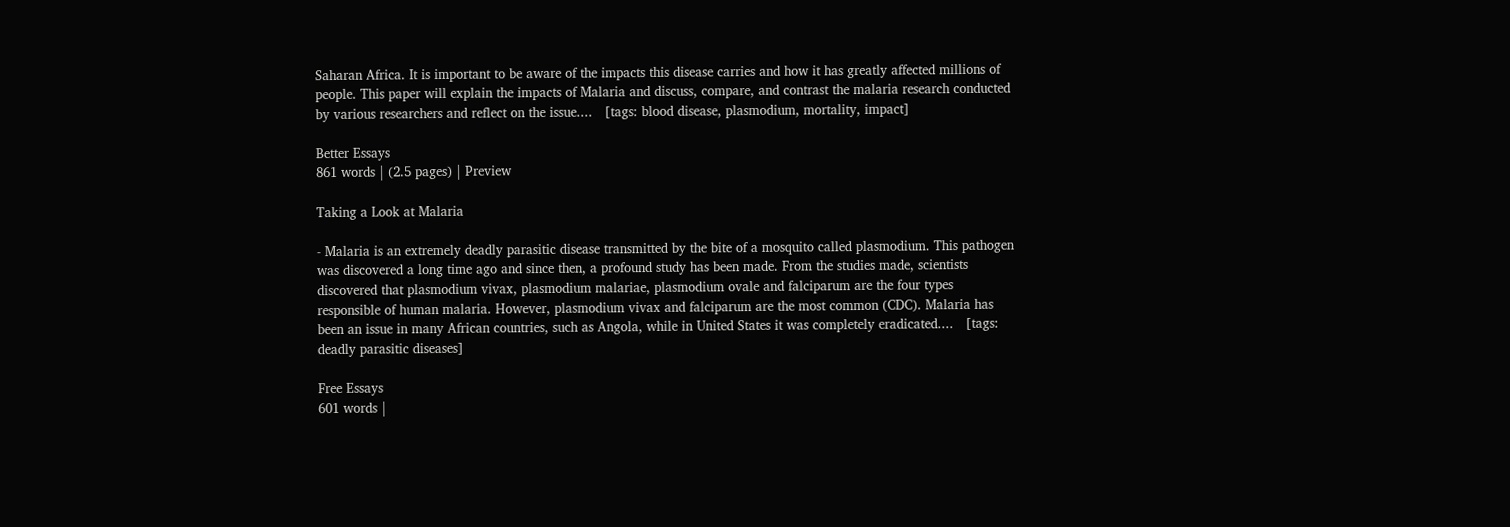Saharan Africa. It is important to be aware of the impacts this disease carries and how it has greatly affected millions of people. This paper will explain the impacts of Malaria and discuss, compare, and contrast the malaria research conducted by various researchers and reflect on the issue....   [tags: blood disease, plasmodium, mortality, impact]

Better Essays
861 words | (2.5 pages) | Preview

Taking a Look at Malaria

- Malaria is an extremely deadly parasitic disease transmitted by the bite of a mosquito called plasmodium. This pathogen was discovered a long time ago and since then, a profound study has been made. From the studies made, scientists discovered that plasmodium vivax, plasmodium malariae, plasmodium ovale and falciparum are the four types responsible of human malaria. However, plasmodium vivax and falciparum are the most common (CDC). Malaria has been an issue in many African countries, such as Angola, while in United States it was completely eradicated....   [tags: deadly parasitic diseases]

Free Essays
601 words |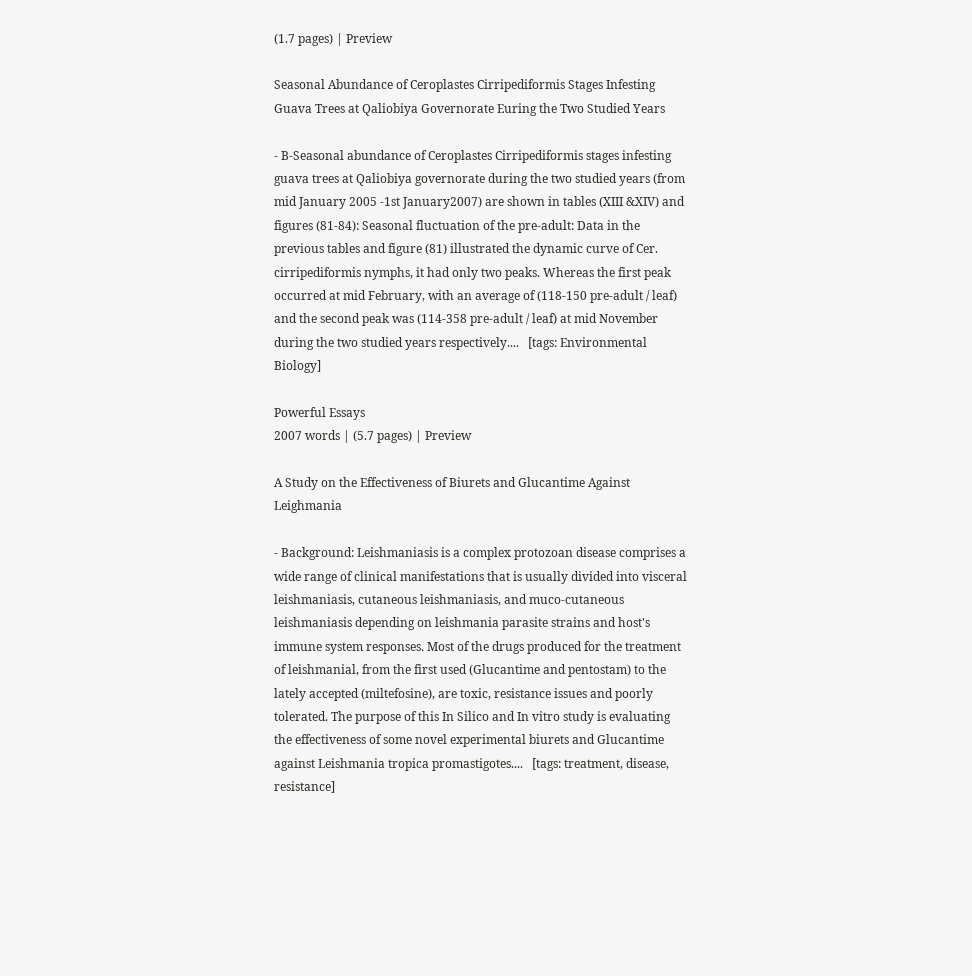(1.7 pages) | Preview

Seasonal Abundance of Ceroplastes Cirripediformis Stages Infesting Guava Trees at Qaliobiya Governorate Euring the Two Studied Years

- B-Seasonal abundance of Ceroplastes Cirripediformis stages infesting guava trees at Qaliobiya governorate during the two studied years (from mid January 2005 -1st January2007) are shown in tables (XIII &XIV) and figures (81-84): Seasonal fluctuation of the pre-adult: Data in the previous tables and figure (81) illustrated the dynamic curve of Cer. cirripediformis nymphs, it had only two peaks. Whereas the first peak occurred at mid February, with an average of (118-150 pre-adult / leaf) and the second peak was (114-358 pre-adult / leaf) at mid November during the two studied years respectively....   [tags: Environmental Biology]

Powerful Essays
2007 words | (5.7 pages) | Preview

A Study on the Effectiveness of Biurets and Glucantime Against Leighmania

- Background: Leishmaniasis is a complex protozoan disease comprises a wide range of clinical manifestations that is usually divided into visceral leishmaniasis, cutaneous leishmaniasis, and muco-cutaneous leishmaniasis depending on leishmania parasite strains and host's immune system responses. Most of the drugs produced for the treatment of leishmanial, from the first used (Glucantime and pentostam) to the lately accepted (miltefosine), are toxic, resistance issues and poorly tolerated. The purpose of this In Silico and In vitro study is evaluating the effectiveness of some novel experimental biurets and Glucantime against Leishmania tropica promastigotes....   [tags: treatment, disease, resistance]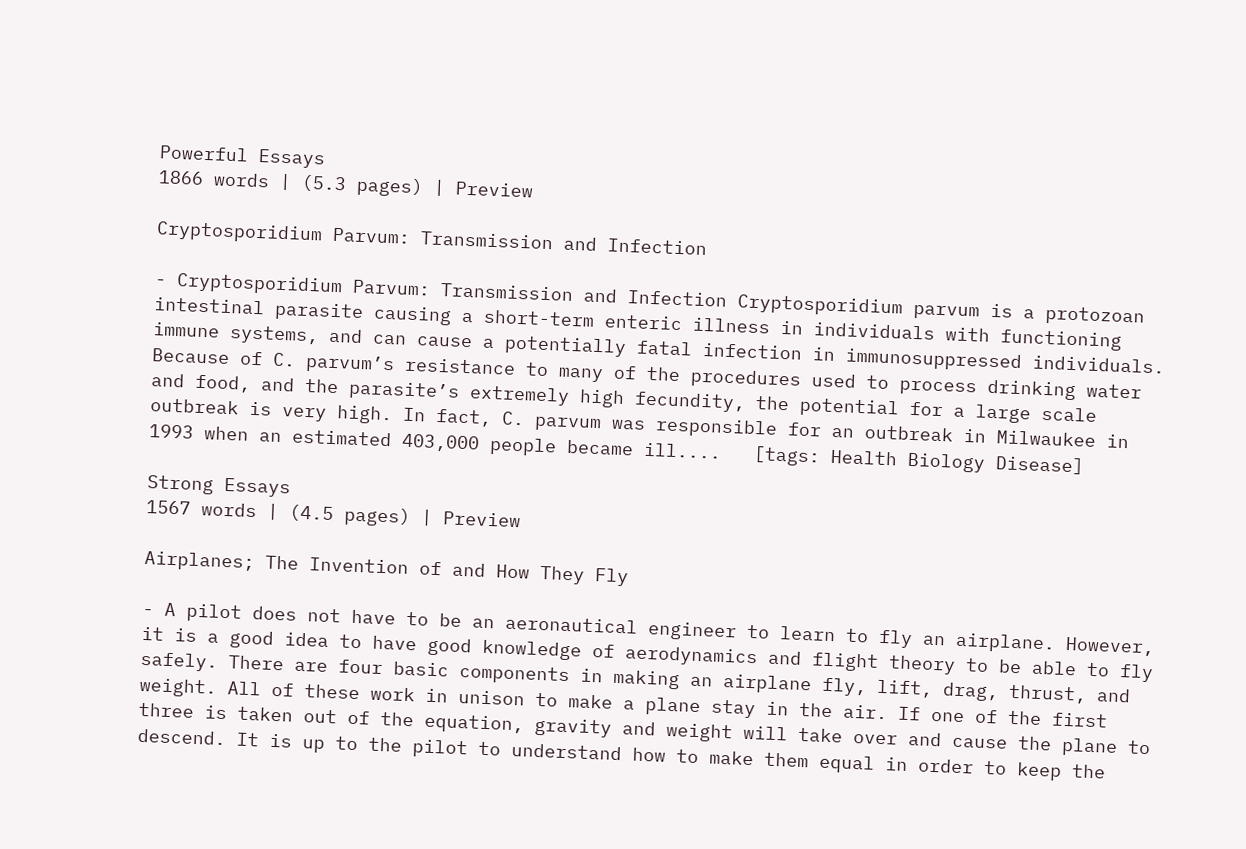Powerful Essays
1866 words | (5.3 pages) | Preview

Cryptosporidium Parvum: Transmission and Infection

- Cryptosporidium Parvum: Transmission and Infection Cryptosporidium parvum is a protozoan intestinal parasite causing a short-term enteric illness in individuals with functioning immune systems, and can cause a potentially fatal infection in immunosuppressed individuals. Because of C. parvum’s resistance to many of the procedures used to process drinking water and food, and the parasite’s extremely high fecundity, the potential for a large scale outbreak is very high. In fact, C. parvum was responsible for an outbreak in Milwaukee in 1993 when an estimated 403,000 people became ill....   [tags: Health Biology Disease]

Strong Essays
1567 words | (4.5 pages) | Preview

Airplanes; The Invention of and How They Fly

- A pilot does not have to be an aeronautical engineer to learn to fly an airplane. However, it is a good idea to have good knowledge of aerodynamics and flight theory to be able to fly safely. There are four basic components in making an airplane fly, lift, drag, thrust, and weight. All of these work in unison to make a plane stay in the air. If one of the first three is taken out of the equation, gravity and weight will take over and cause the plane to descend. It is up to the pilot to understand how to make them equal in order to keep the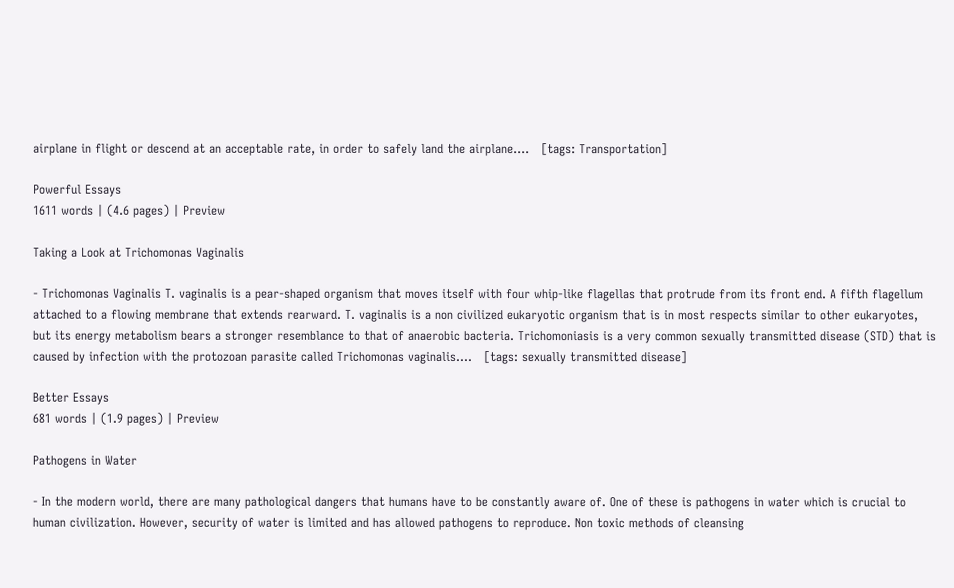airplane in flight or descend at an acceptable rate, in order to safely land the airplane....   [tags: Transportation]

Powerful Essays
1611 words | (4.6 pages) | Preview

Taking a Look at Trichomonas Vaginalis

- Trichomonas Vaginalis T. vaginalis is a pear-shaped organism that moves itself with four whip-like flagellas that protrude from its front end. A fifth flagellum attached to a flowing membrane that extends rearward. T. vaginalis is a non civilized eukaryotic organism that is in most respects similar to other eukaryotes, but its energy metabolism bears a stronger resemblance to that of anaerobic bacteria. Trichomoniasis is a very common sexually transmitted disease (STD) that is caused by infection with the protozoan parasite called Trichomonas vaginalis....   [tags: sexually transmitted disease]

Better Essays
681 words | (1.9 pages) | Preview

Pathogens in Water

- In the modern world, there are many pathological dangers that humans have to be constantly aware of. One of these is pathogens in water which is crucial to human civilization. However, security of water is limited and has allowed pathogens to reproduce. Non toxic methods of cleansing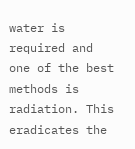water is required and one of the best methods is radiation. This eradicates the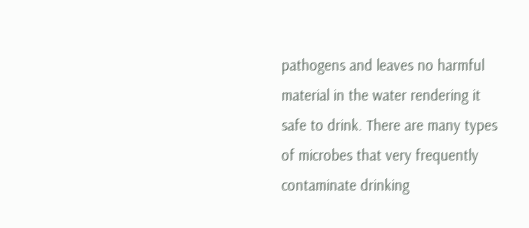pathogens and leaves no harmful material in the water rendering it safe to drink. There are many types of microbes that very frequently contaminate drinking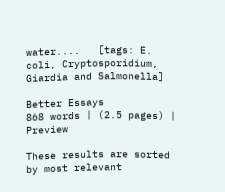water....   [tags: E. coli, Cryptosporidium, Giardia and Salmonella]

Better Essays
868 words | (2.5 pages) | Preview

These results are sorted by most relevant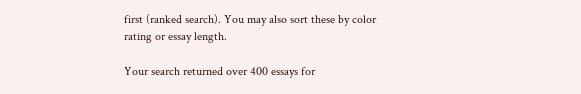first (ranked search). You may also sort these by color rating or essay length.

Your search returned over 400 essays for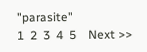"parasite"
1  2  3  4  5    Next >>